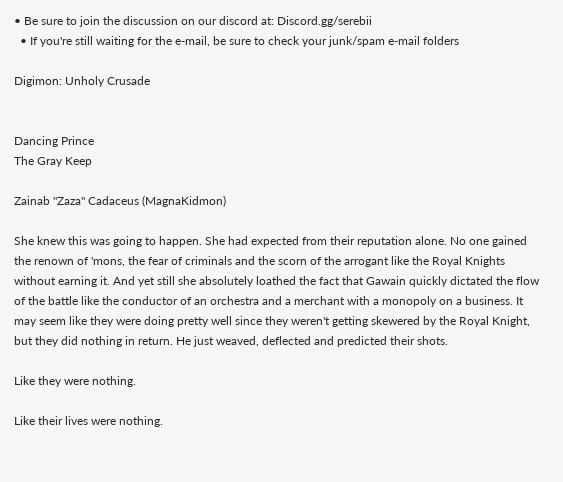• Be sure to join the discussion on our discord at: Discord.gg/serebii
  • If you're still waiting for the e-mail, be sure to check your junk/spam e-mail folders

Digimon: Unholy Crusade


Dancing Prince
The Gray Keep

Zainab "Zaza" Cadaceus (MagnaKidmon)

She knew this was going to happen. She had expected from their reputation alone. No one gained the renown of 'mons, the fear of criminals and the scorn of the arrogant like the Royal Knights without earning it. And yet still she absolutely loathed the fact that Gawain quickly dictated the flow of the battle like the conductor of an orchestra and a merchant with a monopoly on a business. It may seem like they were doing pretty well since they weren't getting skewered by the Royal Knight, but they did nothing in return. He just weaved, deflected and predicted their shots.

Like they were nothing.

Like their lives were nothing.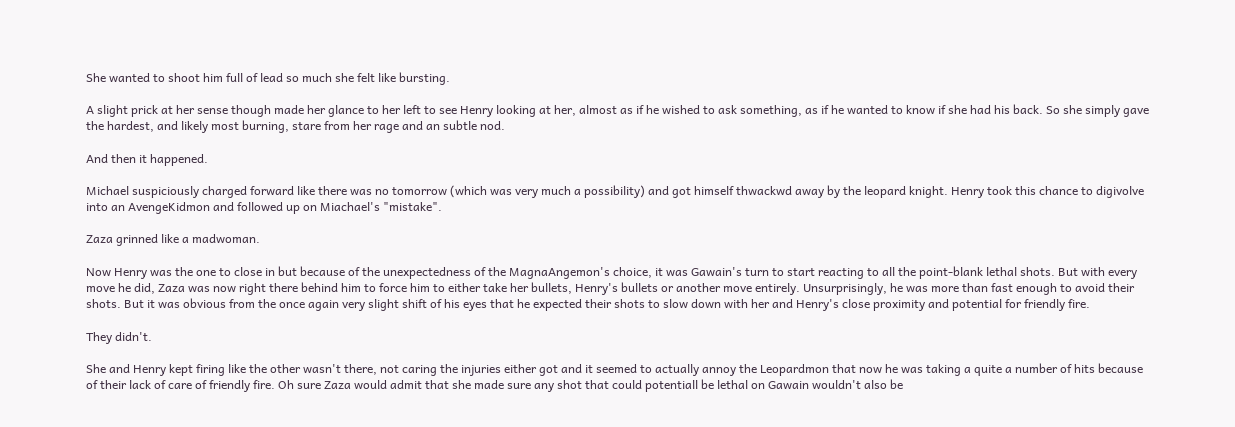She wanted to shoot him full of lead so much she felt like bursting.

A slight prick at her sense though made her glance to her left to see Henry looking at her, almost as if he wished to ask something, as if he wanted to know if she had his back. So she simply gave the hardest, and likely most burning, stare from her rage and an subtle nod.

And then it happened.

Michael suspiciously charged forward like there was no tomorrow (which was very much a possibility) and got himself thwackwd away by the leopard knight. Henry took this chance to digivolve into an AvengeKidmon and followed up on Miachael's "mistake".

Zaza grinned like a madwoman.

Now Henry was the one to close in but because of the unexpectedness of the MagnaAngemon's choice, it was Gawain's turn to start reacting to all the point-blank lethal shots. But with every move he did, Zaza was now right there behind him to force him to either take her bullets, Henry's bullets or another move entirely. Unsurprisingly, he was more than fast enough to avoid their shots. But it was obvious from the once again very slight shift of his eyes that he expected their shots to slow down with her and Henry's close proximity and potential for friendly fire.

They didn't.

She and Henry kept firing like the other wasn't there, not caring the injuries either got and it seemed to actually annoy the Leopardmon that now he was taking a quite a number of hits because of their lack of care of friendly fire. Oh sure Zaza would admit that she made sure any shot that could potentiall be lethal on Gawain wouldn't also be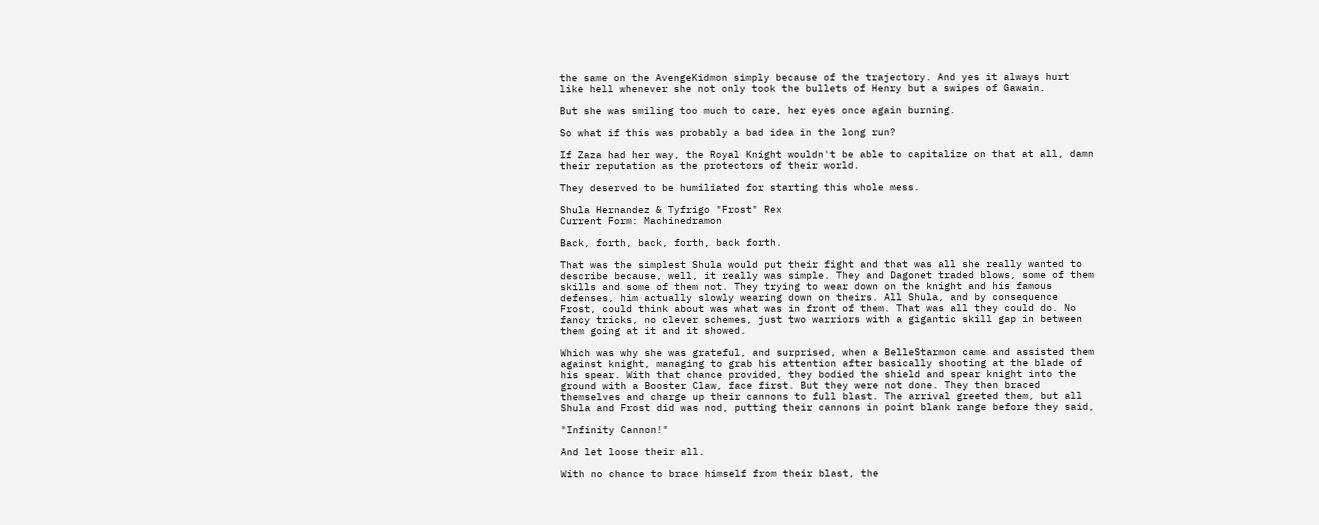the same on the AvengeKidmon simply because of the trajectory. And yes it always hurt like hell whenever she not only took the bullets of Henry but a swipes of Gawain.

But she was smiling too much to care, her eyes once again burning.

So what if this was probably a bad idea in the long run?

If Zaza had her way, the Royal Knight wouldn't be able to capitalize on that at all, damn their reputation as the protectors of their world.

They deserved to be humiliated for starting this whole mess.

Shula Hernandez & Tyfrigo "Frost" Rex
Current Form: Machinedramon

Back, forth, back, forth, back forth.

That was the simplest Shula would put their fight and that was all she really wanted to describe because, well, it really was simple. They and Dagonet traded blows, some of them skills and some of them not. They trying to wear down on the knight and his famous defenses, him actually slowly wearing down on theirs. All Shula, and by consequence Frost, could think about was what was in front of them. That was all they could do. No fancy tricks, no clever schemes, just two warriors with a gigantic skill gap in between them going at it and it showed.

Which was why she was grateful, and surprised, when a BelleStarmon came and assisted them against knight, managing to grab his attention after basically shooting at the blade of his spear. With that chance provided, they bodied the shield and spear knight into the ground with a Booster Claw, face first. But they were not done. They then braced themselves and charge up their cannons to full blast. The arrival greeted them, but all Shula and Frost did was nod, putting their cannons in point blank range before they said,

"Infinity Cannon!"

And let loose their all.

With no chance to brace himself from their blast, the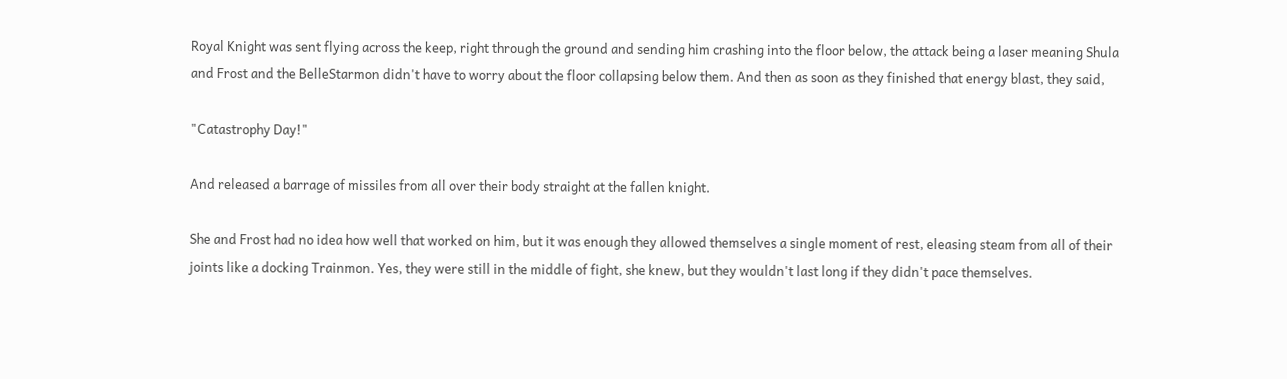Royal Knight was sent flying across the keep, right through the ground and sending him crashing into the floor below, the attack being a laser meaning Shula and Frost and the BelleStarmon didn't have to worry about the floor collapsing below them. And then as soon as they finished that energy blast, they said,

"Catastrophy Day!"

And released a barrage of missiles from all over their body straight at the fallen knight.

She and Frost had no idea how well that worked on him, but it was enough they allowed themselves a single moment of rest, eleasing steam from all of their joints like a docking Trainmon. Yes, they were still in the middle of fight, she knew, but they wouldn't last long if they didn't pace themselves.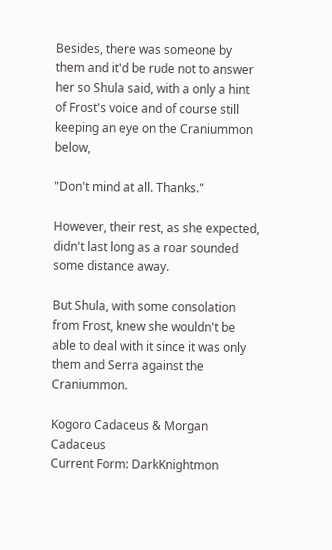Besides, there was someone by them and it'd be rude not to answer her so Shula said, with a only a hint of Frost's voice and of course still keeping an eye on the Craniummon below,

"Don't mind at all. Thanks."

However, their rest, as she expected, didn't last long as a roar sounded some distance away.

But Shula, with some consolation from Frost, knew she wouldn't be able to deal with it since it was only them and Serra against the Craniummon.

Kogoro Cadaceus & Morgan Cadaceus
Current Form: DarkKnightmon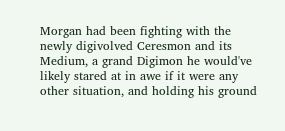Morgan had been fighting with the newly digivolved Ceresmon and its Medium, a grand Digimon he would've likely stared at in awe if it were any other situation, and holding his ground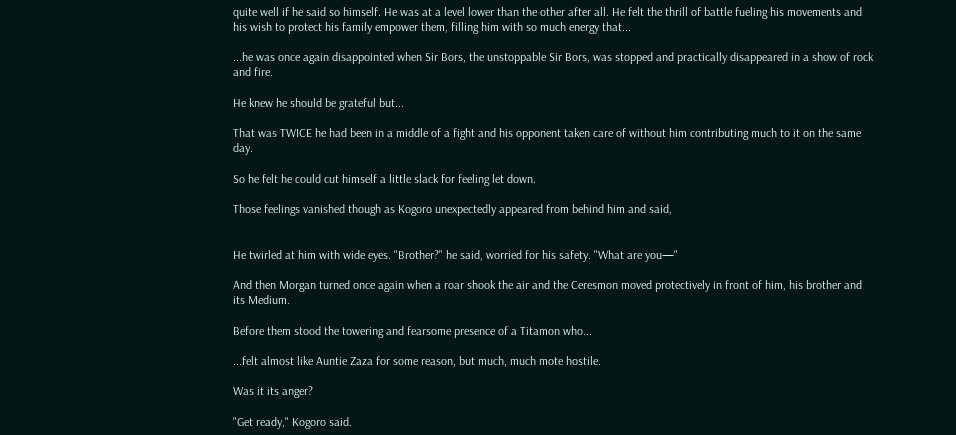quite well if he said so himself. He was at a level lower than the other after all. He felt the thrill of battle fueling his movements and his wish to protect his family empower them, filling him with so much energy that...

...he was once again disappointed when Sir Bors, the unstoppable Sir Bors, was stopped and practically disappeared in a show of rock and fire.

He knew he should be grateful but...

That was TWICE he had been in a middle of a fight and his opponent taken care of without him contributing much to it on the same day.

So he felt he could cut himself a little slack for feeling let down.

Those feelings vanished though as Kogoro unexpectedly appeared from behind him and said,


He twirled at him with wide eyes. "Brother?" he said, worried for his safety. "What are you—"

And then Morgan turned once again when a roar shook the air and the Ceresmon moved protectively in front of him, his brother and its Medium.

Before them stood the towering and fearsome presence of a Titamon who...

...felt almost like Auntie Zaza for some reason, but much, much mote hostile.

Was it its anger?

"Get ready," Kogoro said.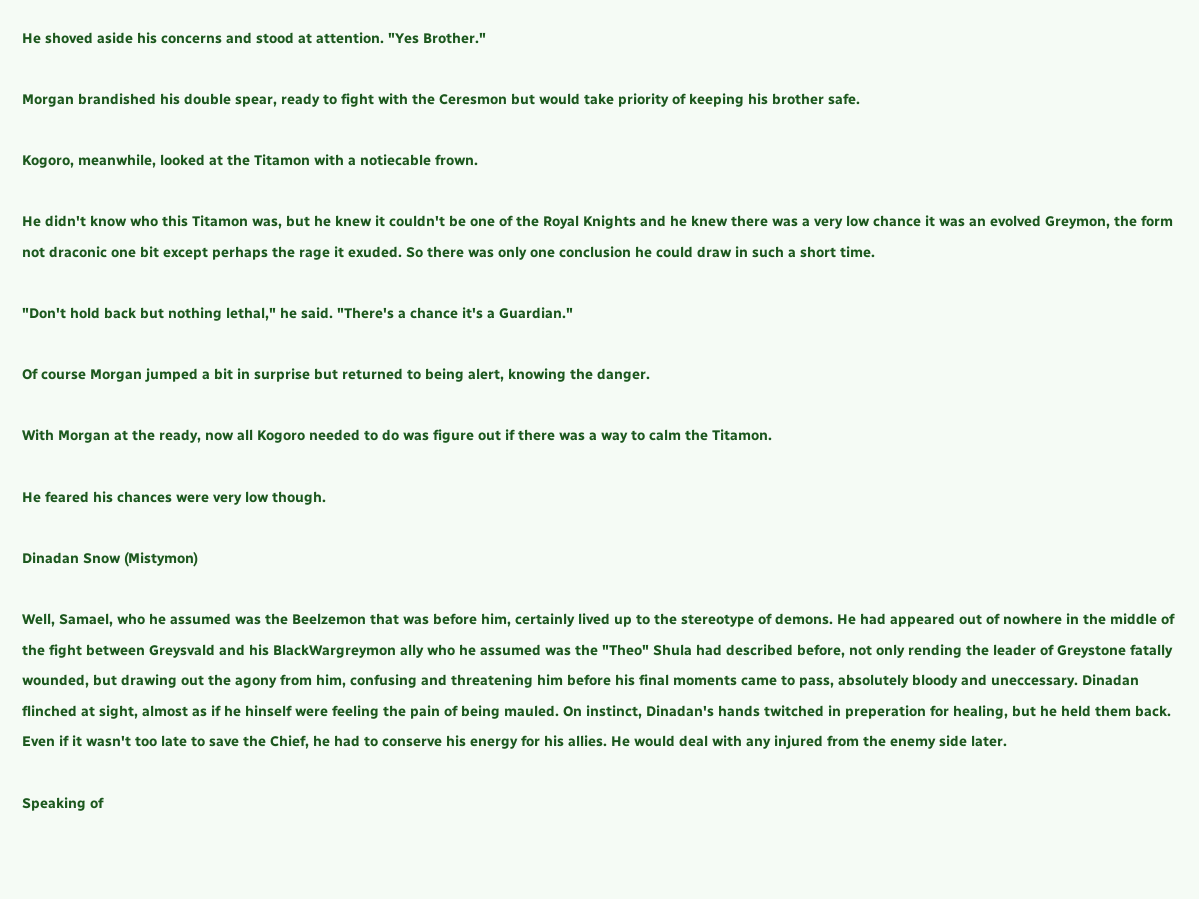He shoved aside his concerns and stood at attention. "Yes Brother."

Morgan brandished his double spear, ready to fight with the Ceresmon but would take priority of keeping his brother safe.

Kogoro, meanwhile, looked at the Titamon with a notiecable frown.

He didn't know who this Titamon was, but he knew it couldn't be one of the Royal Knights and he knew there was a very low chance it was an evolved Greymon, the form not draconic one bit except perhaps the rage it exuded. So there was only one conclusion he could draw in such a short time.

"Don't hold back but nothing lethal," he said. "There's a chance it's a Guardian."

Of course Morgan jumped a bit in surprise but returned to being alert, knowing the danger.

With Morgan at the ready, now all Kogoro needed to do was figure out if there was a way to calm the Titamon.

He feared his chances were very low though.

Dinadan Snow (Mistymon)

Well, Samael, who he assumed was the Beelzemon that was before him, certainly lived up to the stereotype of demons. He had appeared out of nowhere in the middle of the fight between Greysvald and his BlackWargreymon ally who he assumed was the "Theo" Shula had described before, not only rending the leader of Greystone fatally wounded, but drawing out the agony from him, confusing and threatening him before his final moments came to pass, absolutely bloody and uneccessary. Dinadan flinched at sight, almost as if he hinself were feeling the pain of being mauled. On instinct, Dinadan's hands twitched in preperation for healing, but he held them back. Even if it wasn't too late to save the Chief, he had to conserve his energy for his allies. He would deal with any injured from the enemy side later.

Speaking of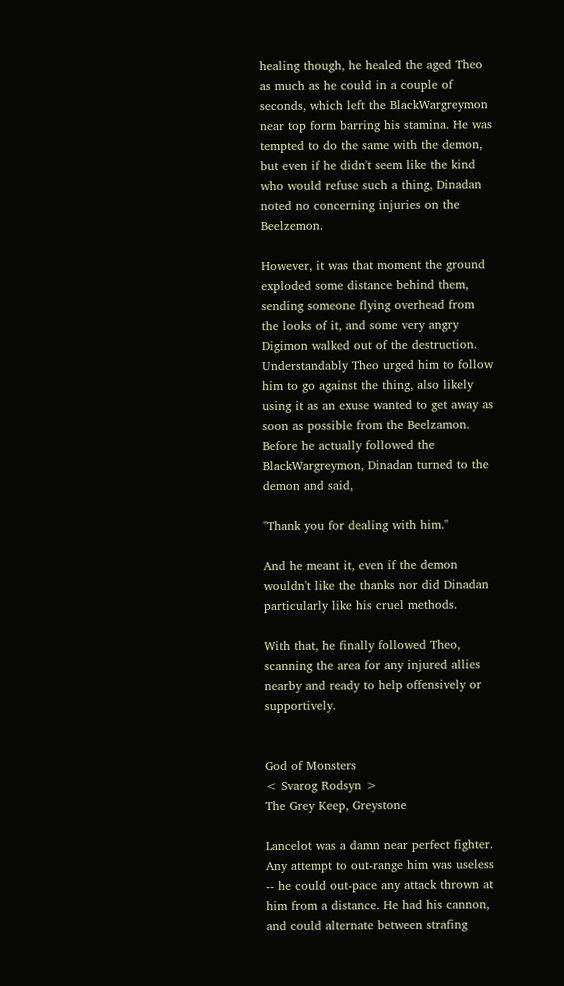healing though, he healed the aged Theo as much as he could in a couple of seconds, which left the BlackWargreymon near top form barring his stamina. He was tempted to do the same with the demon, but even if he didn't seem like the kind who would refuse such a thing, Dinadan noted no concerning injuries on the Beelzemon.

However, it was that moment the ground exploded some distance behind them, sending someone flying overhead from the looks of it, and some very angry Digimon walked out of the destruction. Understandably Theo urged him to follow him to go against the thing, also likely using it as an exuse wanted to get away as soon as possible from the Beelzamon. Before he actually followed the BlackWargreymon, Dinadan turned to the demon and said,

"Thank you for dealing with him."

And he meant it, even if the demon wouldn't like the thanks nor did Dinadan particularly like his cruel methods.

With that, he finally followed Theo, scanning the area for any injured allies nearby and ready to help offensively or supportively.


God of Monsters
< Svarog Rodsyn >
The Grey Keep, Greystone

Lancelot was a damn near perfect fighter. Any attempt to out-range him was useless -- he could out-pace any attack thrown at him from a distance. He had his cannon, and could alternate between strafing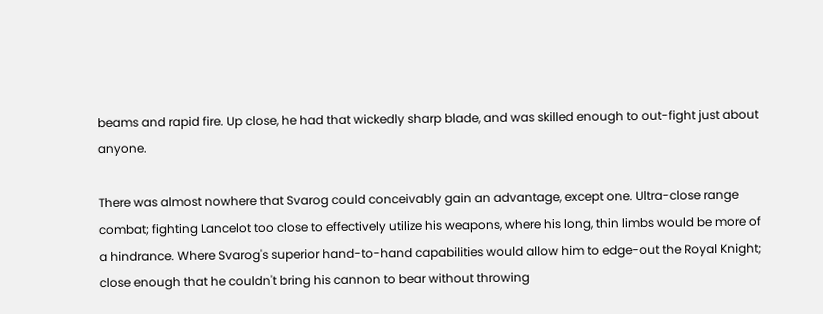beams and rapid fire. Up close, he had that wickedly sharp blade, and was skilled enough to out-fight just about anyone.

There was almost nowhere that Svarog could conceivably gain an advantage, except one. Ultra-close range combat; fighting Lancelot too close to effectively utilize his weapons, where his long, thin limbs would be more of a hindrance. Where Svarog's superior hand-to-hand capabilities would allow him to edge-out the Royal Knight; close enough that he couldn't bring his cannon to bear without throwing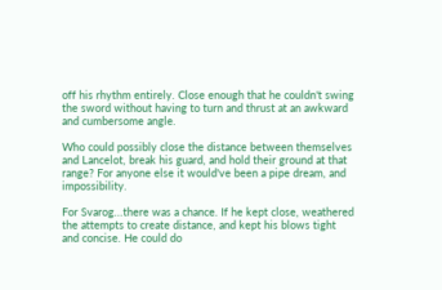off his rhythm entirely. Close enough that he couldn't swing the sword without having to turn and thrust at an awkward and cumbersome angle.

Who could possibly close the distance between themselves and Lancelot, break his guard, and hold their ground at that range? For anyone else it would've been a pipe dream, and impossibility.

For Svarog...there was a chance. If he kept close, weathered the attempts to create distance, and kept his blows tight and concise. He could do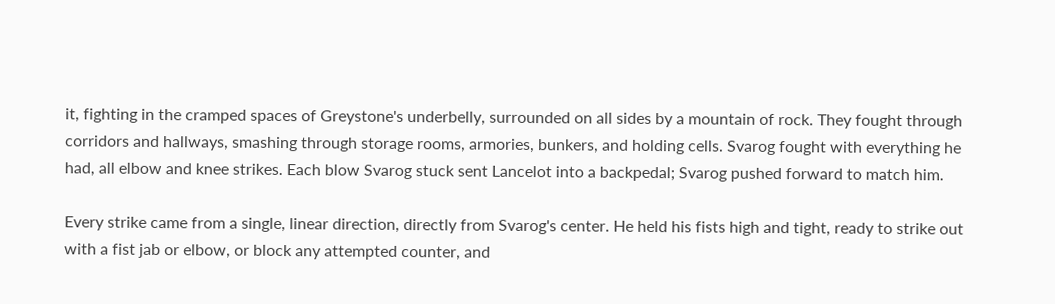it, fighting in the cramped spaces of Greystone's underbelly, surrounded on all sides by a mountain of rock. They fought through corridors and hallways, smashing through storage rooms, armories, bunkers, and holding cells. Svarog fought with everything he had, all elbow and knee strikes. Each blow Svarog stuck sent Lancelot into a backpedal; Svarog pushed forward to match him.

Every strike came from a single, linear direction, directly from Svarog's center. He held his fists high and tight, ready to strike out with a fist jab or elbow, or block any attempted counter, and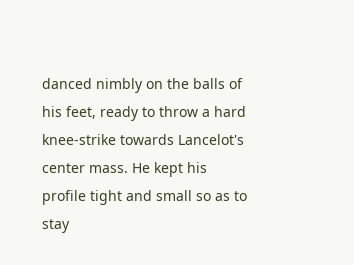danced nimbly on the balls of his feet, ready to throw a hard knee-strike towards Lancelot's center mass. He kept his profile tight and small so as to stay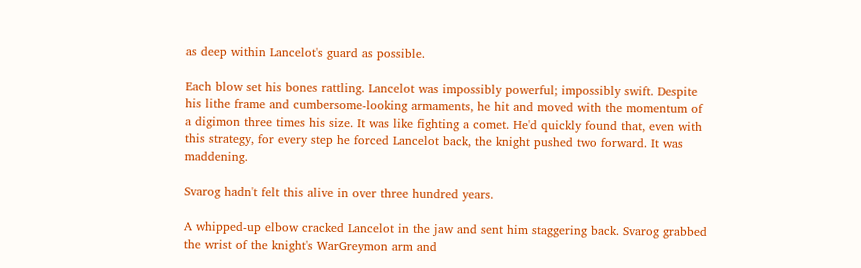as deep within Lancelot's guard as possible.

Each blow set his bones rattling. Lancelot was impossibly powerful; impossibly swift. Despite his lithe frame and cumbersome-looking armaments, he hit and moved with the momentum of a digimon three times his size. It was like fighting a comet. He'd quickly found that, even with this strategy, for every step he forced Lancelot back, the knight pushed two forward. It was maddening.

Svarog hadn't felt this alive in over three hundred years.

A whipped-up elbow cracked Lancelot in the jaw and sent him staggering back. Svarog grabbed the wrist of the knight's WarGreymon arm and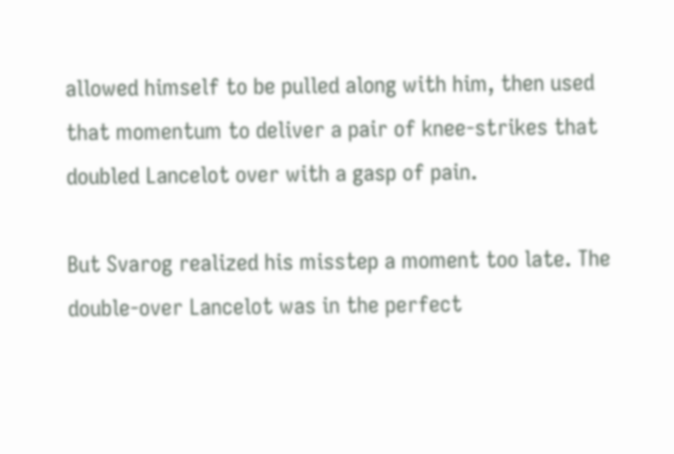allowed himself to be pulled along with him, then used that momentum to deliver a pair of knee-strikes that doubled Lancelot over with a gasp of pain.

But Svarog realized his misstep a moment too late. The double-over Lancelot was in the perfect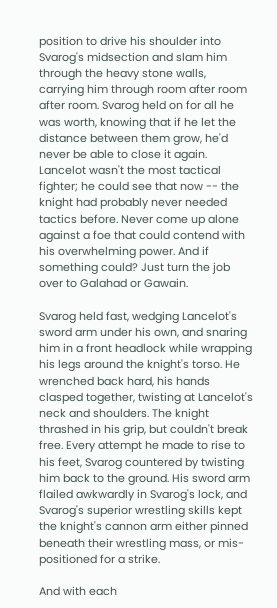position to drive his shoulder into Svarog's midsection and slam him through the heavy stone walls, carrying him through room after room after room. Svarog held on for all he was worth, knowing that if he let the distance between them grow, he'd never be able to close it again. Lancelot wasn't the most tactical fighter; he could see that now -- the knight had probably never needed tactics before. Never come up alone against a foe that could contend with his overwhelming power. And if something could? Just turn the job over to Galahad or Gawain.

Svarog held fast, wedging Lancelot's sword arm under his own, and snaring him in a front headlock while wrapping his legs around the knight's torso. He wrenched back hard, his hands clasped together, twisting at Lancelot's neck and shoulders. The knight thrashed in his grip, but couldn't break free. Every attempt he made to rise to his feet, Svarog countered by twisting him back to the ground. His sword arm flailed awkwardly in Svarog's lock, and Svarog's superior wrestling skills kept the knight's cannon arm either pinned beneath their wrestling mass, or mis-positioned for a strike.

And with each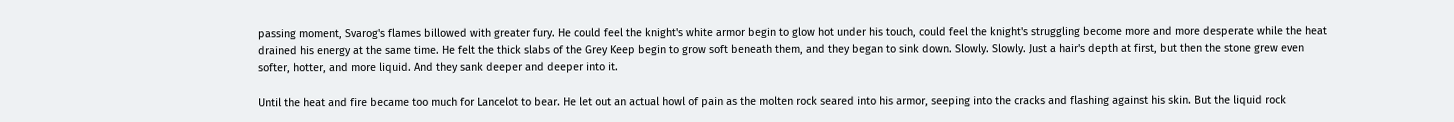passing moment, Svarog's flames billowed with greater fury. He could feel the knight's white armor begin to glow hot under his touch, could feel the knight's struggling become more and more desperate while the heat drained his energy at the same time. He felt the thick slabs of the Grey Keep begin to grow soft beneath them, and they began to sink down. Slowly. Slowly. Just a hair's depth at first, but then the stone grew even softer, hotter, and more liquid. And they sank deeper and deeper into it.

Until the heat and fire became too much for Lancelot to bear. He let out an actual howl of pain as the molten rock seared into his armor, seeping into the cracks and flashing against his skin. But the liquid rock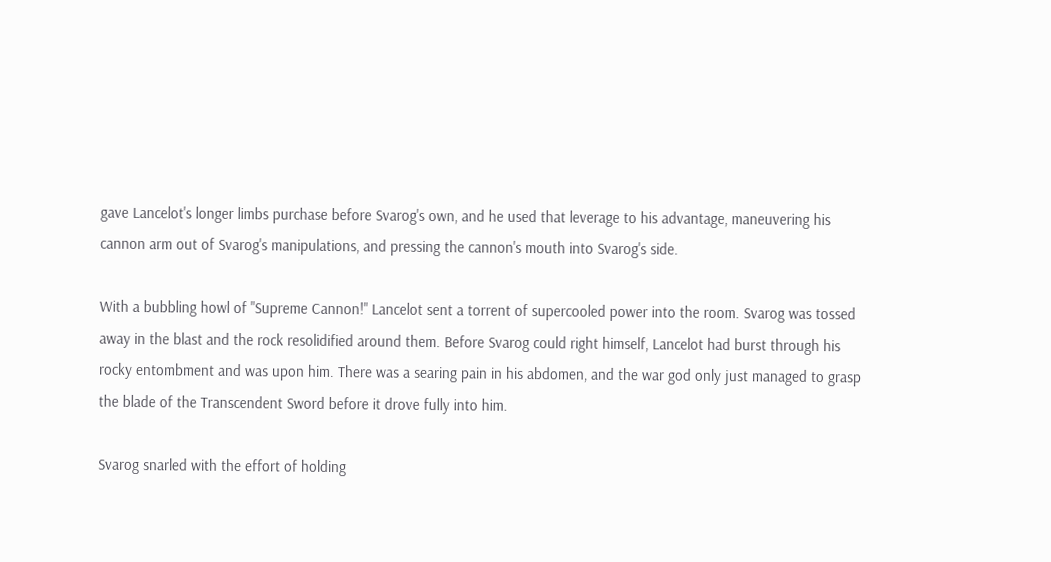gave Lancelot's longer limbs purchase before Svarog's own, and he used that leverage to his advantage, maneuvering his cannon arm out of Svarog's manipulations, and pressing the cannon's mouth into Svarog's side.

With a bubbling howl of "Supreme Cannon!" Lancelot sent a torrent of supercooled power into the room. Svarog was tossed away in the blast and the rock resolidified around them. Before Svarog could right himself, Lancelot had burst through his rocky entombment and was upon him. There was a searing pain in his abdomen, and the war god only just managed to grasp the blade of the Transcendent Sword before it drove fully into him.

Svarog snarled with the effort of holding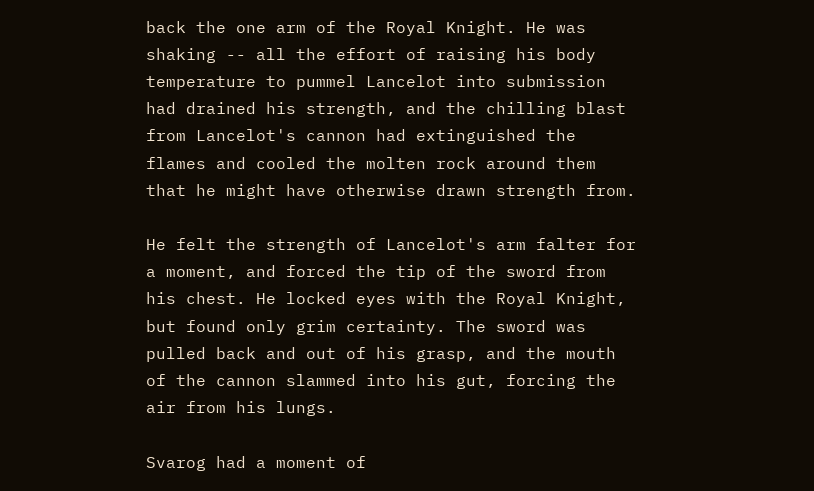back the one arm of the Royal Knight. He was shaking -- all the effort of raising his body temperature to pummel Lancelot into submission had drained his strength, and the chilling blast from Lancelot's cannon had extinguished the flames and cooled the molten rock around them that he might have otherwise drawn strength from.

He felt the strength of Lancelot's arm falter for a moment, and forced the tip of the sword from his chest. He locked eyes with the Royal Knight, but found only grim certainty. The sword was pulled back and out of his grasp, and the mouth of the cannon slammed into his gut, forcing the air from his lungs.

Svarog had a moment of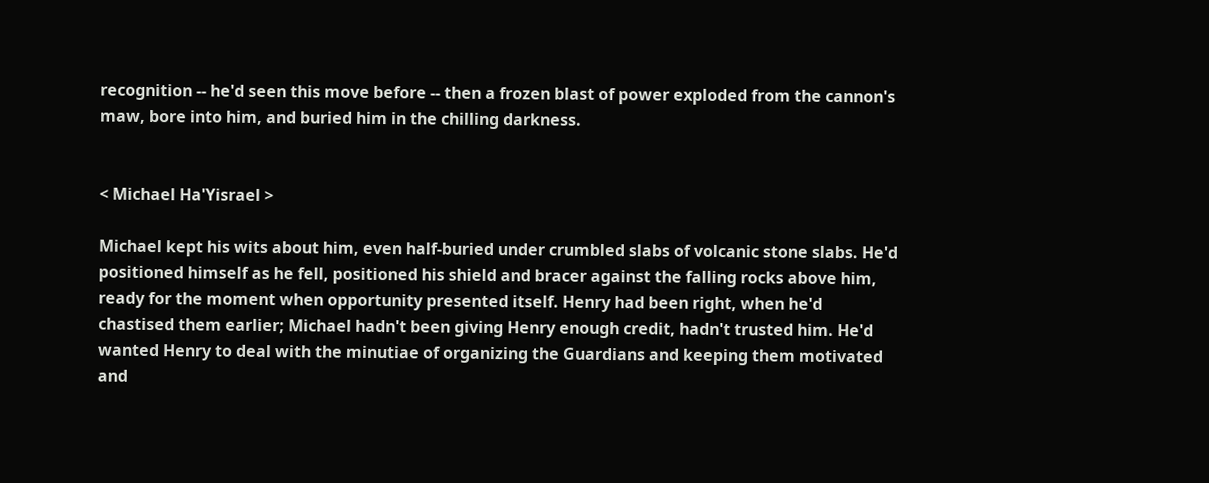recognition -- he'd seen this move before -- then a frozen blast of power exploded from the cannon's maw, bore into him, and buried him in the chilling darkness.


< Michael Ha'Yisrael >

Michael kept his wits about him, even half-buried under crumbled slabs of volcanic stone slabs. He'd positioned himself as he fell, positioned his shield and bracer against the falling rocks above him, ready for the moment when opportunity presented itself. Henry had been right, when he'd chastised them earlier; Michael hadn't been giving Henry enough credit, hadn't trusted him. He'd wanted Henry to deal with the minutiae of organizing the Guardians and keeping them motivated and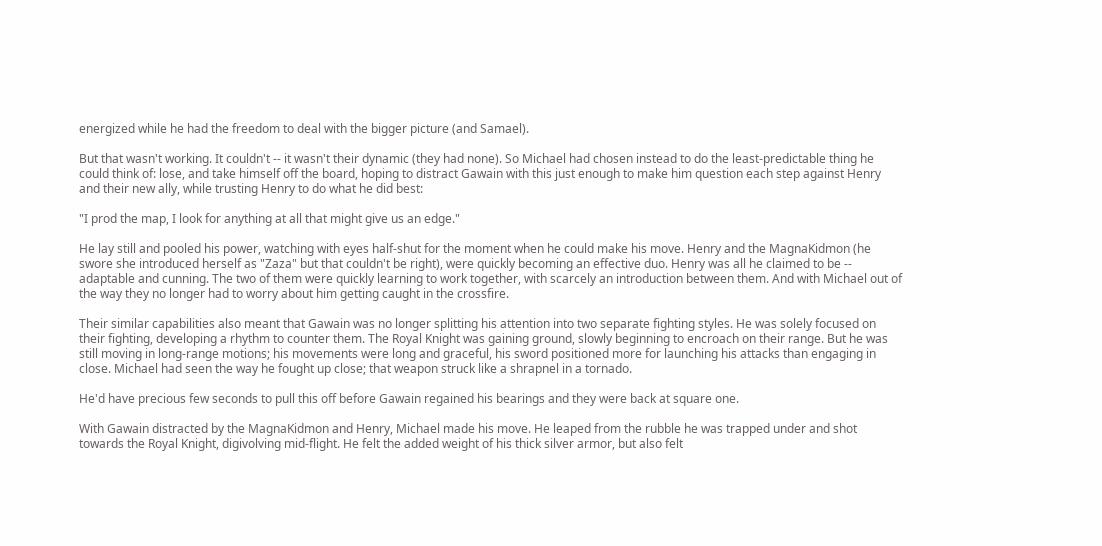energized while he had the freedom to deal with the bigger picture (and Samael).

But that wasn't working. It couldn't -- it wasn't their dynamic (they had none). So Michael had chosen instead to do the least-predictable thing he could think of: lose, and take himself off the board, hoping to distract Gawain with this just enough to make him question each step against Henry and their new ally, while trusting Henry to do what he did best:

"I prod the map, I look for anything at all that might give us an edge."

He lay still and pooled his power, watching with eyes half-shut for the moment when he could make his move. Henry and the MagnaKidmon (he swore she introduced herself as "Zaza" but that couldn't be right), were quickly becoming an effective duo. Henry was all he claimed to be -- adaptable and cunning. The two of them were quickly learning to work together, with scarcely an introduction between them. And with Michael out of the way they no longer had to worry about him getting caught in the crossfire.

Their similar capabilities also meant that Gawain was no longer splitting his attention into two separate fighting styles. He was solely focused on their fighting, developing a rhythm to counter them. The Royal Knight was gaining ground, slowly beginning to encroach on their range. But he was still moving in long-range motions; his movements were long and graceful, his sword positioned more for launching his attacks than engaging in close. Michael had seen the way he fought up close; that weapon struck like a shrapnel in a tornado.

He'd have precious few seconds to pull this off before Gawain regained his bearings and they were back at square one.

With Gawain distracted by the MagnaKidmon and Henry, Michael made his move. He leaped from the rubble he was trapped under and shot towards the Royal Knight, digivolving mid-flight. He felt the added weight of his thick silver armor, but also felt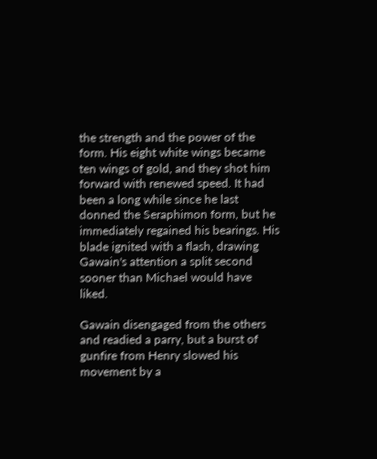the strength and the power of the form. His eight white wings became ten wings of gold, and they shot him forward with renewed speed. It had been a long while since he last donned the Seraphimon form, but he immediately regained his bearings. His blade ignited with a flash, drawing Gawain's attention a split second sooner than Michael would have liked.

Gawain disengaged from the others and readied a parry, but a burst of gunfire from Henry slowed his movement by a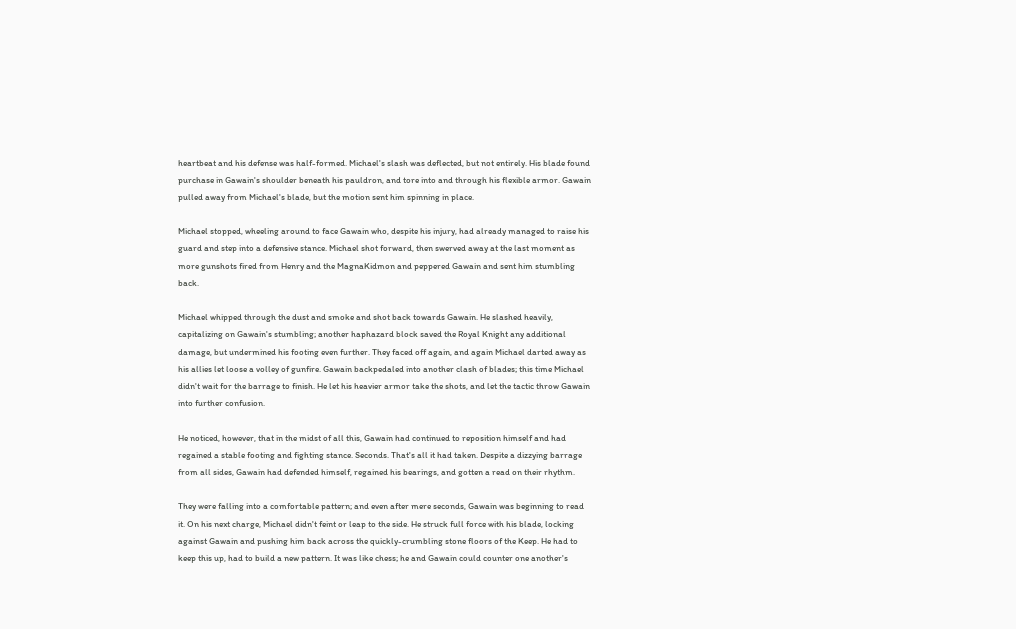heartbeat and his defense was half-formed. Michael's slash was deflected, but not entirely. His blade found purchase in Gawain's shoulder beneath his pauldron, and tore into and through his flexible armor. Gawain pulled away from Michael's blade, but the motion sent him spinning in place.

Michael stopped, wheeling around to face Gawain who, despite his injury, had already managed to raise his guard and step into a defensive stance. Michael shot forward, then swerved away at the last moment as more gunshots fired from Henry and the MagnaKidmon and peppered Gawain and sent him stumbling back.

Michael whipped through the dust and smoke and shot back towards Gawain. He slashed heavily, capitalizing on Gawain's stumbling; another haphazard block saved the Royal Knight any additional damage, but undermined his footing even further. They faced off again, and again Michael darted away as his allies let loose a volley of gunfire. Gawain backpedaled into another clash of blades; this time Michael didn't wait for the barrage to finish. He let his heavier armor take the shots, and let the tactic throw Gawain into further confusion.

He noticed, however, that in the midst of all this, Gawain had continued to reposition himself and had regained a stable footing and fighting stance. Seconds. That's all it had taken. Despite a dizzying barrage from all sides, Gawain had defended himself, regained his bearings, and gotten a read on their rhythm.

They were falling into a comfortable pattern; and even after mere seconds, Gawain was beginning to read it. On his next charge, Michael didn't feint or leap to the side. He struck full force with his blade, locking against Gawain and pushing him back across the quickly-crumbling stone floors of the Keep. He had to keep this up, had to build a new pattern. It was like chess; he and Gawain could counter one another's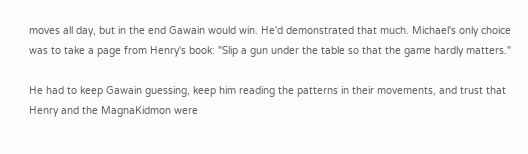moves all day, but in the end Gawain would win. He'd demonstrated that much. Michael's only choice was to take a page from Henry's book: "Slip a gun under the table so that the game hardly matters."

He had to keep Gawain guessing, keep him reading the patterns in their movements, and trust that Henry and the MagnaKidmon were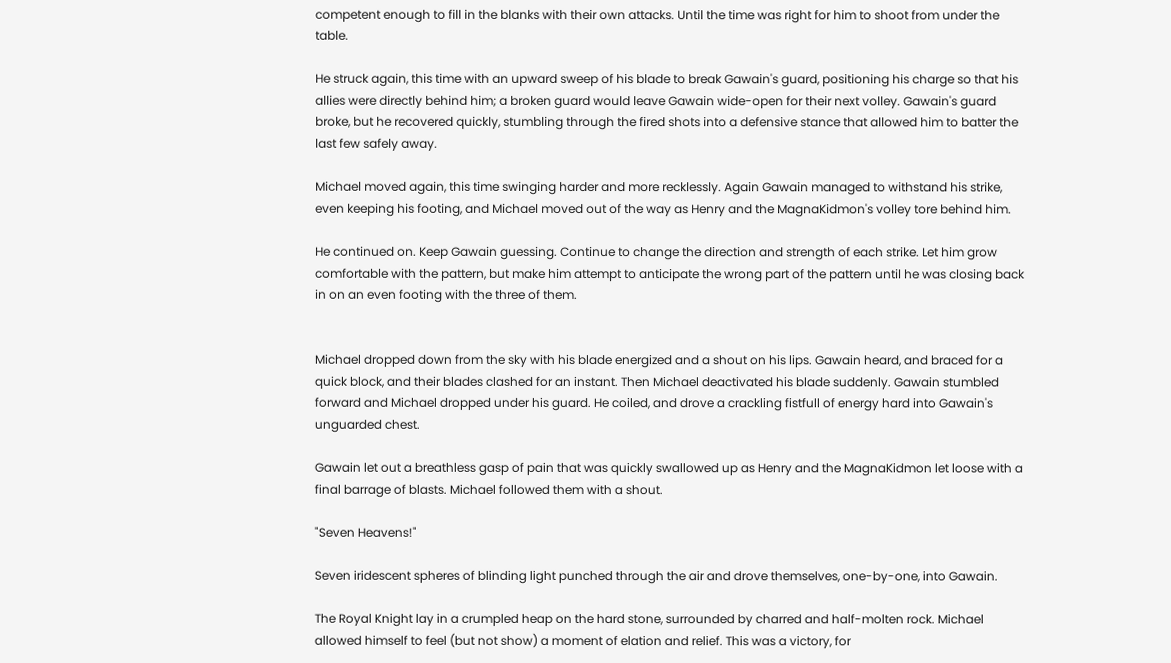competent enough to fill in the blanks with their own attacks. Until the time was right for him to shoot from under the table.

He struck again, this time with an upward sweep of his blade to break Gawain's guard, positioning his charge so that his allies were directly behind him; a broken guard would leave Gawain wide-open for their next volley. Gawain's guard broke, but he recovered quickly, stumbling through the fired shots into a defensive stance that allowed him to batter the last few safely away.

Michael moved again, this time swinging harder and more recklessly. Again Gawain managed to withstand his strike, even keeping his footing, and Michael moved out of the way as Henry and the MagnaKidmon's volley tore behind him.

He continued on. Keep Gawain guessing. Continue to change the direction and strength of each strike. Let him grow comfortable with the pattern, but make him attempt to anticipate the wrong part of the pattern until he was closing back in on an even footing with the three of them.


Michael dropped down from the sky with his blade energized and a shout on his lips. Gawain heard, and braced for a quick block, and their blades clashed for an instant. Then Michael deactivated his blade suddenly. Gawain stumbled forward and Michael dropped under his guard. He coiled, and drove a crackling fistfull of energy hard into Gawain's unguarded chest.

Gawain let out a breathless gasp of pain that was quickly swallowed up as Henry and the MagnaKidmon let loose with a final barrage of blasts. Michael followed them with a shout.

"Seven Heavens!"

Seven iridescent spheres of blinding light punched through the air and drove themselves, one-by-one, into Gawain.

The Royal Knight lay in a crumpled heap on the hard stone, surrounded by charred and half-molten rock. Michael allowed himself to feel (but not show) a moment of elation and relief. This was a victory, for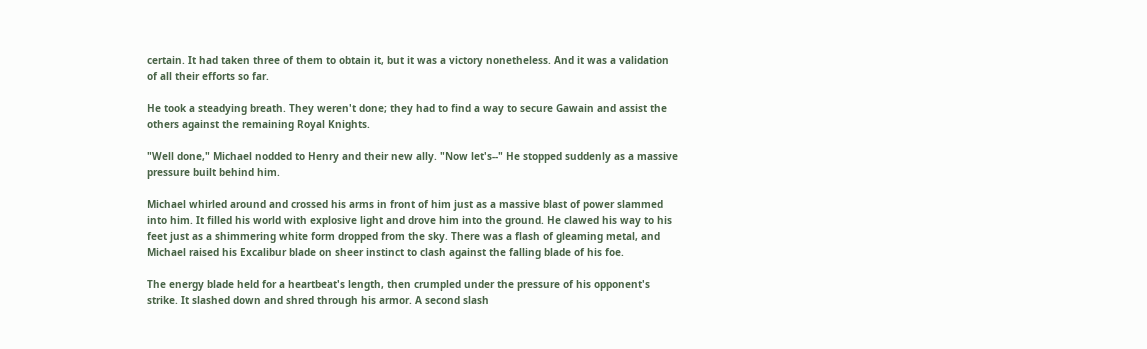certain. It had taken three of them to obtain it, but it was a victory nonetheless. And it was a validation of all their efforts so far.

He took a steadying breath. They weren't done; they had to find a way to secure Gawain and assist the others against the remaining Royal Knights.

"Well done," Michael nodded to Henry and their new ally. "Now let's--" He stopped suddenly as a massive pressure built behind him.

Michael whirled around and crossed his arms in front of him just as a massive blast of power slammed into him. It filled his world with explosive light and drove him into the ground. He clawed his way to his feet just as a shimmering white form dropped from the sky. There was a flash of gleaming metal, and Michael raised his Excalibur blade on sheer instinct to clash against the falling blade of his foe.

The energy blade held for a heartbeat's length, then crumpled under the pressure of his opponent's strike. It slashed down and shred through his armor. A second slash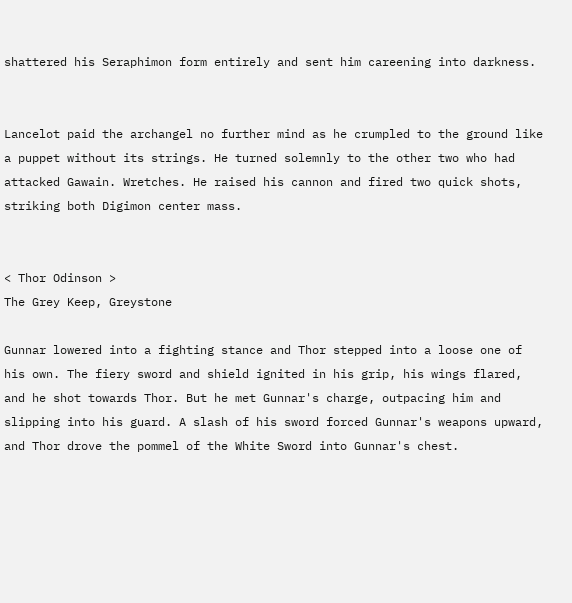shattered his Seraphimon form entirely and sent him careening into darkness.


Lancelot paid the archangel no further mind as he crumpled to the ground like a puppet without its strings. He turned solemnly to the other two who had attacked Gawain. Wretches. He raised his cannon and fired two quick shots, striking both Digimon center mass.


< Thor Odinson >
The Grey Keep, Greystone

Gunnar lowered into a fighting stance and Thor stepped into a loose one of his own. The fiery sword and shield ignited in his grip, his wings flared, and he shot towards Thor. But he met Gunnar's charge, outpacing him and slipping into his guard. A slash of his sword forced Gunnar's weapons upward, and Thor drove the pommel of the White Sword into Gunnar's chest.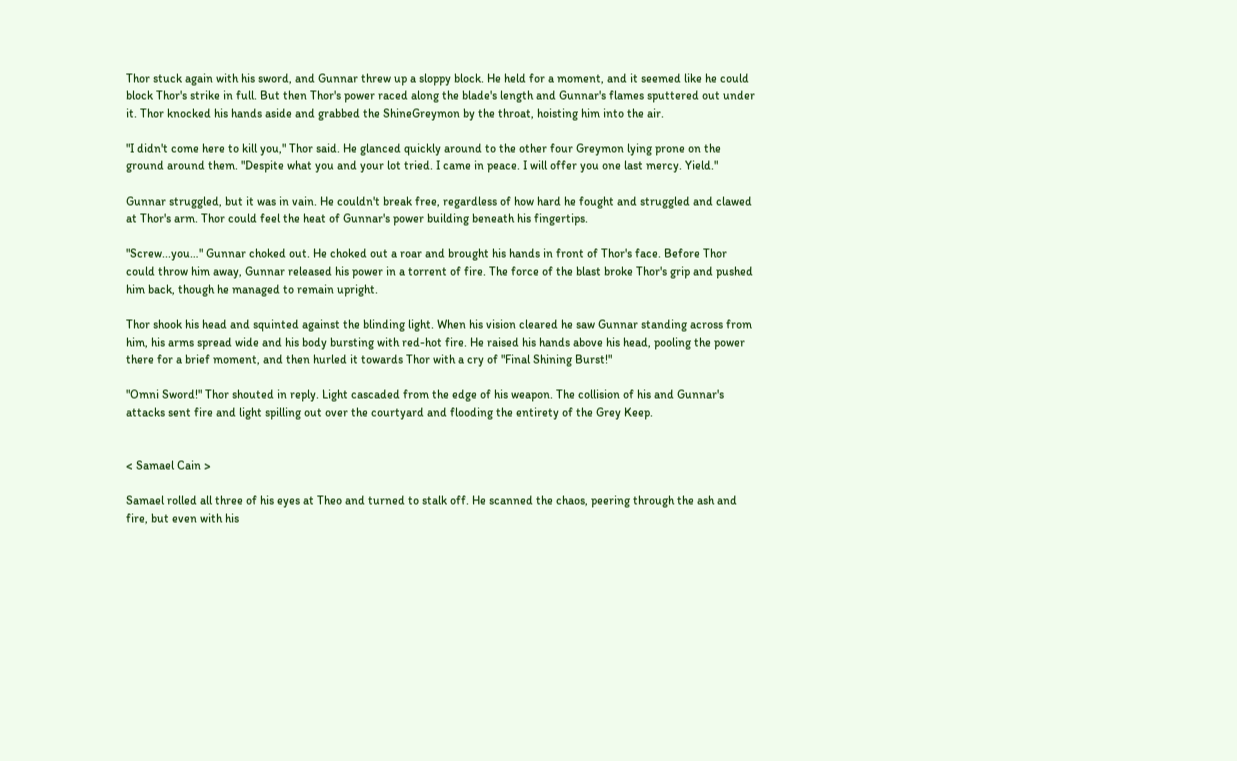Thor stuck again with his sword, and Gunnar threw up a sloppy block. He held for a moment, and it seemed like he could block Thor's strike in full. But then Thor's power raced along the blade's length and Gunnar's flames sputtered out under it. Thor knocked his hands aside and grabbed the ShineGreymon by the throat, hoisting him into the air.

"I didn't come here to kill you," Thor said. He glanced quickly around to the other four Greymon lying prone on the ground around them. "Despite what you and your lot tried. I came in peace. I will offer you one last mercy. Yield."

Gunnar struggled, but it was in vain. He couldn't break free, regardless of how hard he fought and struggled and clawed at Thor's arm. Thor could feel the heat of Gunnar's power building beneath his fingertips.

"Screw...you…" Gunnar choked out. He choked out a roar and brought his hands in front of Thor's face. Before Thor could throw him away, Gunnar released his power in a torrent of fire. The force of the blast broke Thor's grip and pushed him back, though he managed to remain upright.

Thor shook his head and squinted against the blinding light. When his vision cleared he saw Gunnar standing across from him, his arms spread wide and his body bursting with red-hot fire. He raised his hands above his head, pooling the power there for a brief moment, and then hurled it towards Thor with a cry of "Final Shining Burst!"

"Omni Sword!" Thor shouted in reply. Light cascaded from the edge of his weapon. The collision of his and Gunnar's attacks sent fire and light spilling out over the courtyard and flooding the entirety of the Grey Keep.


< Samael Cain >

Samael rolled all three of his eyes at Theo and turned to stalk off. He scanned the chaos, peering through the ash and fire, but even with his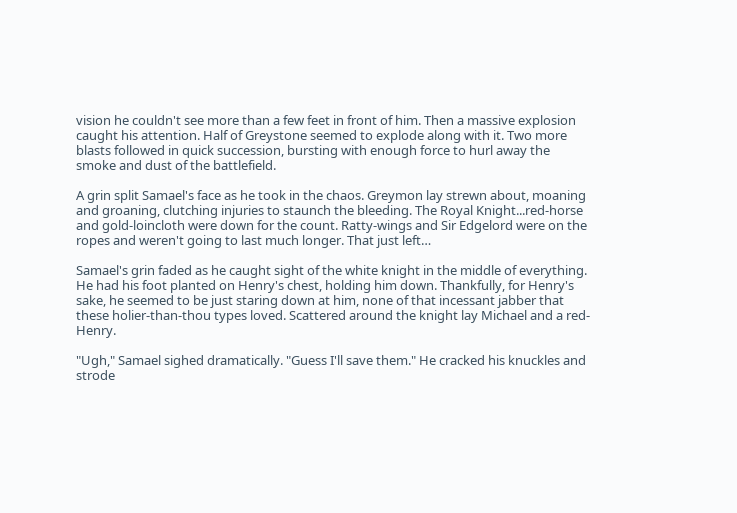vision he couldn't see more than a few feet in front of him. Then a massive explosion caught his attention. Half of Greystone seemed to explode along with it. Two more blasts followed in quick succession, bursting with enough force to hurl away the smoke and dust of the battlefield.

A grin split Samael's face as he took in the chaos. Greymon lay strewn about, moaning and groaning, clutching injuries to staunch the bleeding. The Royal Knight...red-horse and gold-loincloth were down for the count. Ratty-wings and Sir Edgelord were on the ropes and weren't going to last much longer. That just left…

Samael's grin faded as he caught sight of the white knight in the middle of everything. He had his foot planted on Henry's chest, holding him down. Thankfully, for Henry's sake, he seemed to be just staring down at him, none of that incessant jabber that these holier-than-thou types loved. Scattered around the knight lay Michael and a red-Henry.

"Ugh," Samael sighed dramatically. "Guess I'll save them." He cracked his knuckles and strode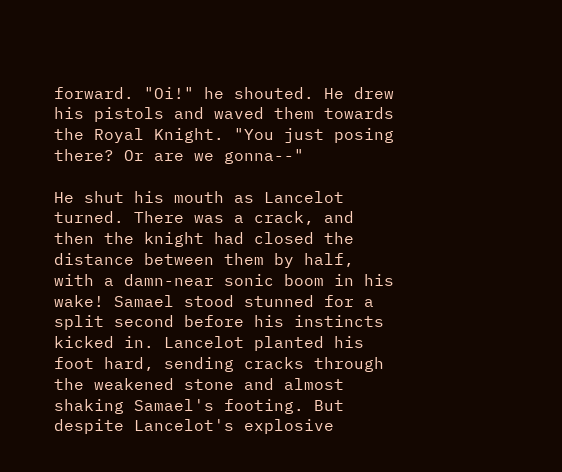forward. "Oi!" he shouted. He drew his pistols and waved them towards the Royal Knight. "You just posing there? Or are we gonna--"

He shut his mouth as Lancelot turned. There was a crack, and then the knight had closed the distance between them by half, with a damn-near sonic boom in his wake! Samael stood stunned for a split second before his instincts kicked in. Lancelot planted his foot hard, sending cracks through the weakened stone and almost shaking Samael's footing. But despite Lancelot's explosive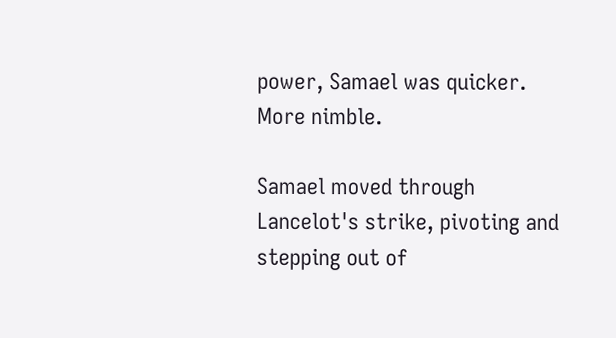power, Samael was quicker. More nimble.

Samael moved through Lancelot's strike, pivoting and stepping out of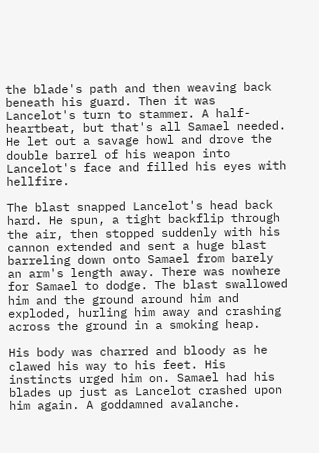the blade's path and then weaving back beneath his guard. Then it was Lancelot's turn to stammer. A half-heartbeat, but that's all Samael needed. He let out a savage howl and drove the double barrel of his weapon into Lancelot's face and filled his eyes with hellfire.

The blast snapped Lancelot's head back hard. He spun, a tight backflip through the air, then stopped suddenly with his cannon extended and sent a huge blast barreling down onto Samael from barely an arm's length away. There was nowhere for Samael to dodge. The blast swallowed him and the ground around him and exploded, hurling him away and crashing across the ground in a smoking heap.

His body was charred and bloody as he clawed his way to his feet. His instincts urged him on. Samael had his blades up just as Lancelot crashed upon him again. A goddamned avalanche.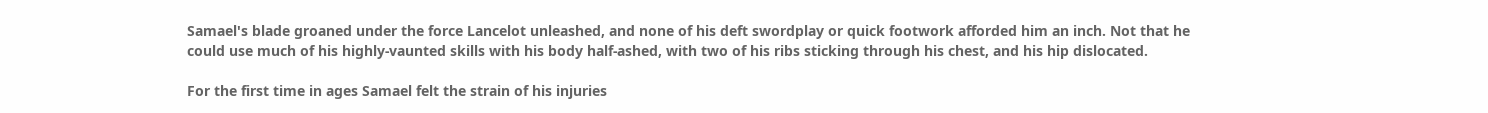Samael's blade groaned under the force Lancelot unleashed, and none of his deft swordplay or quick footwork afforded him an inch. Not that he could use much of his highly-vaunted skills with his body half-ashed, with two of his ribs sticking through his chest, and his hip dislocated.

For the first time in ages Samael felt the strain of his injuries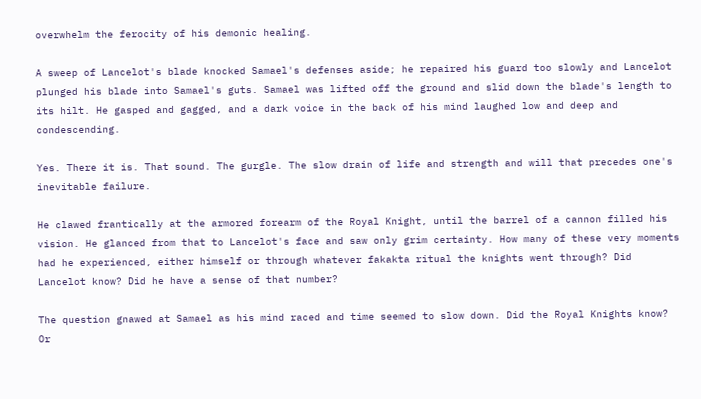overwhelm the ferocity of his demonic healing.

A sweep of Lancelot's blade knocked Samael's defenses aside; he repaired his guard too slowly and Lancelot plunged his blade into Samael's guts. Samael was lifted off the ground and slid down the blade's length to its hilt. He gasped and gagged, and a dark voice in the back of his mind laughed low and deep and condescending.

Yes. There it is. That sound. The gurgle. The slow drain of life and strength and will that precedes one's inevitable failure.

He clawed frantically at the armored forearm of the Royal Knight, until the barrel of a cannon filled his vision. He glanced from that to Lancelot's face and saw only grim certainty. How many of these very moments had he experienced, either himself or through whatever fakakta ritual the knights went through? Did Lancelot know? Did he have a sense of that number?

The question gnawed at Samael as his mind raced and time seemed to slow down. Did the Royal Knights know? Or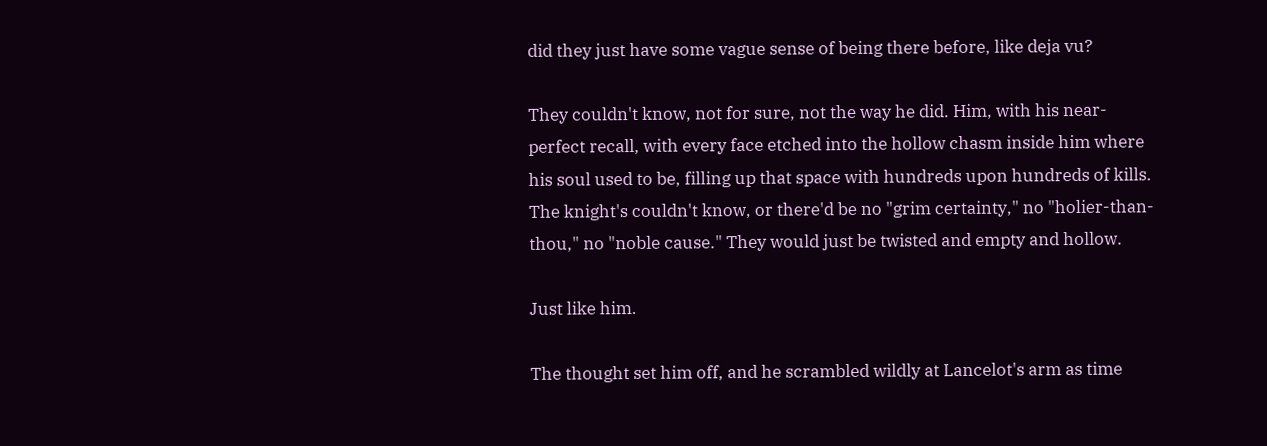did they just have some vague sense of being there before, like deja vu?

They couldn't know, not for sure, not the way he did. Him, with his near-perfect recall, with every face etched into the hollow chasm inside him where his soul used to be, filling up that space with hundreds upon hundreds of kills. The knight's couldn't know, or there'd be no "grim certainty," no "holier-than-thou," no "noble cause." They would just be twisted and empty and hollow.

Just like him.

The thought set him off, and he scrambled wildly at Lancelot's arm as time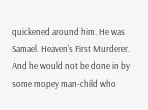quickened around him. He was Samael. Heaven's First Murderer. And he would not be done in by some mopey man-child who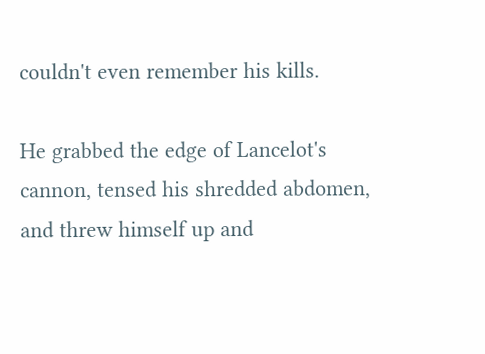couldn't even remember his kills.

He grabbed the edge of Lancelot's cannon, tensed his shredded abdomen, and threw himself up and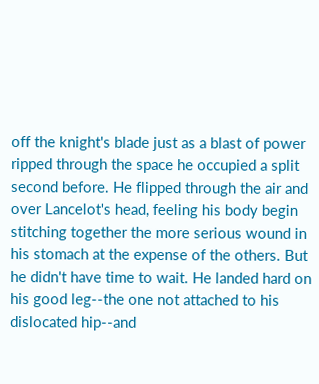off the knight's blade just as a blast of power ripped through the space he occupied a split second before. He flipped through the air and over Lancelot's head, feeling his body begin stitching together the more serious wound in his stomach at the expense of the others. But he didn't have time to wait. He landed hard on his good leg--the one not attached to his dislocated hip--and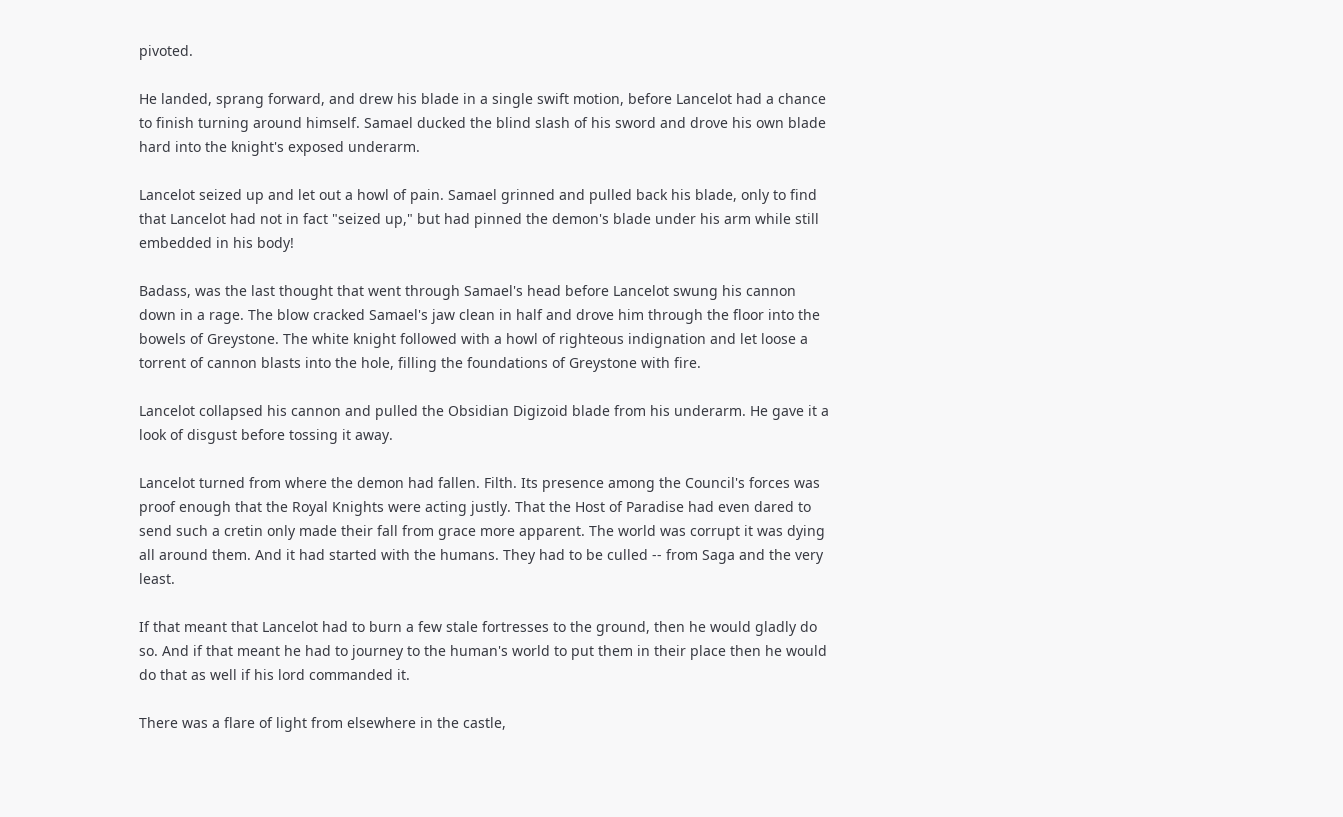pivoted.

He landed, sprang forward, and drew his blade in a single swift motion, before Lancelot had a chance to finish turning around himself. Samael ducked the blind slash of his sword and drove his own blade hard into the knight's exposed underarm.

Lancelot seized up and let out a howl of pain. Samael grinned and pulled back his blade, only to find that Lancelot had not in fact "seized up," but had pinned the demon's blade under his arm while still embedded in his body!

Badass, was the last thought that went through Samael's head before Lancelot swung his cannon down in a rage. The blow cracked Samael's jaw clean in half and drove him through the floor into the bowels of Greystone. The white knight followed with a howl of righteous indignation and let loose a torrent of cannon blasts into the hole, filling the foundations of Greystone with fire.

Lancelot collapsed his cannon and pulled the Obsidian Digizoid blade from his underarm. He gave it a look of disgust before tossing it away.

Lancelot turned from where the demon had fallen. Filth. Its presence among the Council's forces was proof enough that the Royal Knights were acting justly. That the Host of Paradise had even dared to send such a cretin only made their fall from grace more apparent. The world was corrupt it was dying all around them. And it had started with the humans. They had to be culled -- from Saga and the very least.

If that meant that Lancelot had to burn a few stale fortresses to the ground, then he would gladly do so. And if that meant he had to journey to the human's world to put them in their place then he would do that as well if his lord commanded it.

There was a flare of light from elsewhere in the castle,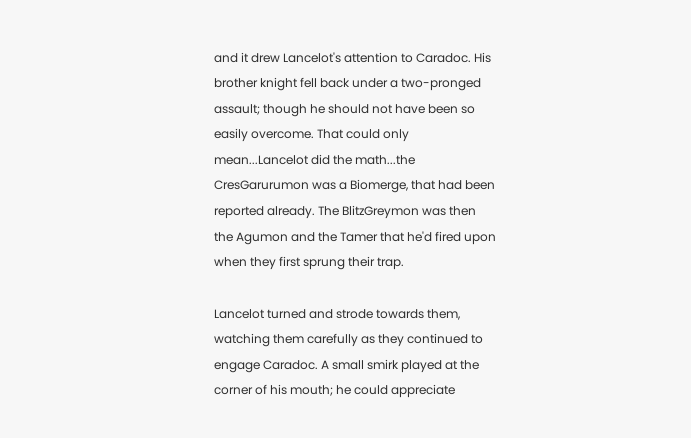and it drew Lancelot's attention to Caradoc. His brother knight fell back under a two-pronged assault; though he should not have been so easily overcome. That could only mean...Lancelot did the math...the CresGarurumon was a Biomerge, that had been reported already. The BlitzGreymon was then the Agumon and the Tamer that he'd fired upon when they first sprung their trap.

Lancelot turned and strode towards them, watching them carefully as they continued to engage Caradoc. A small smirk played at the corner of his mouth; he could appreciate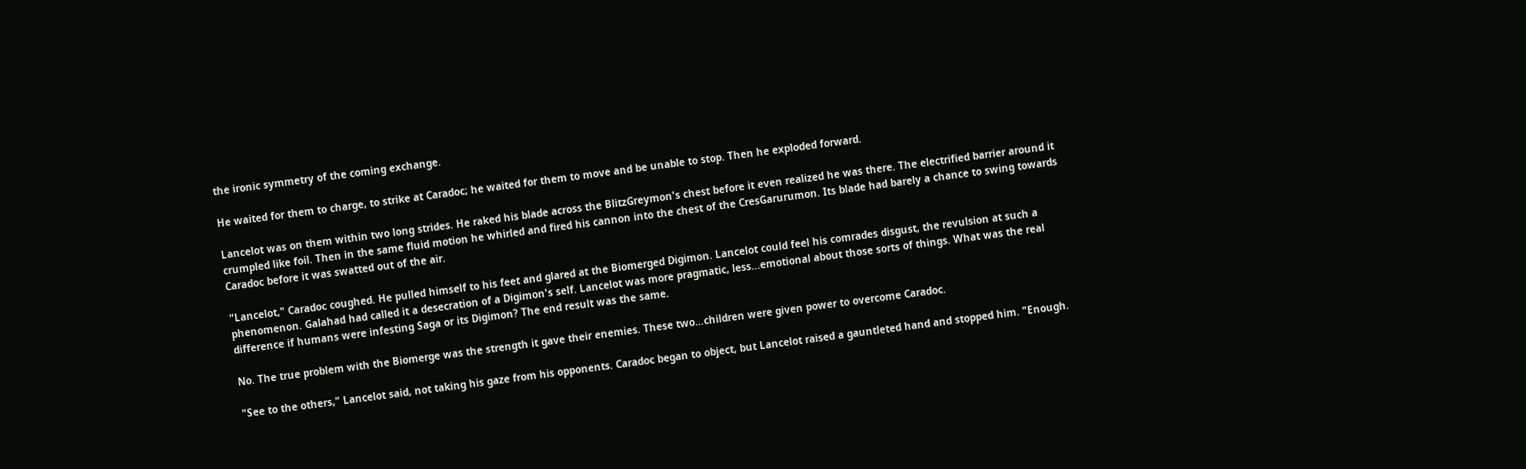the ironic symmetry of the coming exchange.

He waited for them to charge, to strike at Caradoc; he waited for them to move and be unable to stop. Then he exploded forward.

Lancelot was on them within two long strides. He raked his blade across the BlitzGreymon's chest before it even realized he was there. The electrified barrier around it crumpled like foil. Then in the same fluid motion he whirled and fired his cannon into the chest of the CresGarurumon. Its blade had barely a chance to swing towards Caradoc before it was swatted out of the air.

"Lancelot," Caradoc coughed. He pulled himself to his feet and glared at the Biomerged Digimon. Lancelot could feel his comrades disgust, the revulsion at such a phenomenon. Galahad had called it a desecration of a Digimon's self. Lancelot was more pragmatic, less...emotional about those sorts of things. What was the real difference if humans were infesting Saga or its Digimon? The end result was the same.

No. The true problem with the Biomerge was the strength it gave their enemies. These two…children were given power to overcome Caradoc.

"See to the others," Lancelot said, not taking his gaze from his opponents. Caradoc began to object, but Lancelot raised a gauntleted hand and stopped him. "Enough.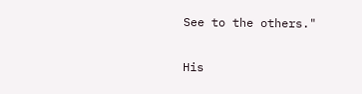See to the others."

His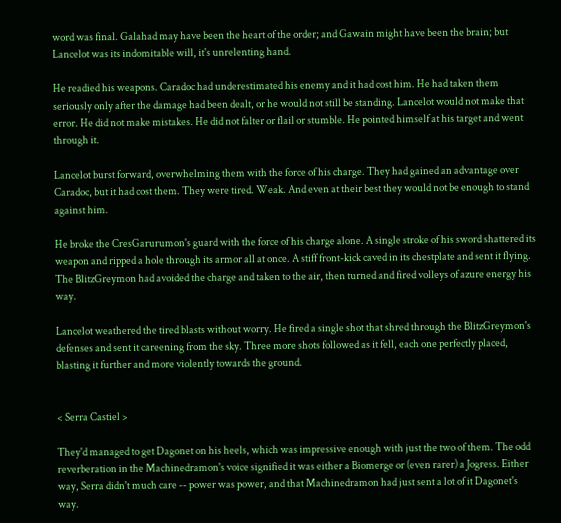word was final. Galahad may have been the heart of the order; and Gawain might have been the brain; but Lancelot was its indomitable will, it's unrelenting hand.

He readied his weapons. Caradoc had underestimated his enemy and it had cost him. He had taken them seriously only after the damage had been dealt, or he would not still be standing. Lancelot would not make that error. He did not make mistakes. He did not falter or flail or stumble. He pointed himself at his target and went through it.

Lancelot burst forward, overwhelming them with the force of his charge. They had gained an advantage over Caradoc, but it had cost them. They were tired. Weak. And even at their best they would not be enough to stand against him.

He broke the CresGarurumon's guard with the force of his charge alone. A single stroke of his sword shattered its weapon and ripped a hole through its armor all at once. A stiff front-kick caved in its chestplate and sent it flying. The BlitzGreymon had avoided the charge and taken to the air, then turned and fired volleys of azure energy his way.

Lancelot weathered the tired blasts without worry. He fired a single shot that shred through the BlitzGreymon's defenses and sent it careening from the sky. Three more shots followed as it fell, each one perfectly placed, blasting it further and more violently towards the ground.


< Serra Castiel >

They'd managed to get Dagonet on his heels, which was impressive enough with just the two of them. The odd reverberation in the Machinedramon's voice signified it was either a Biomerge or (even rarer) a Jogress. Either way, Serra didn't much care -- power was power, and that Machinedramon had just sent a lot of it Dagonet's way.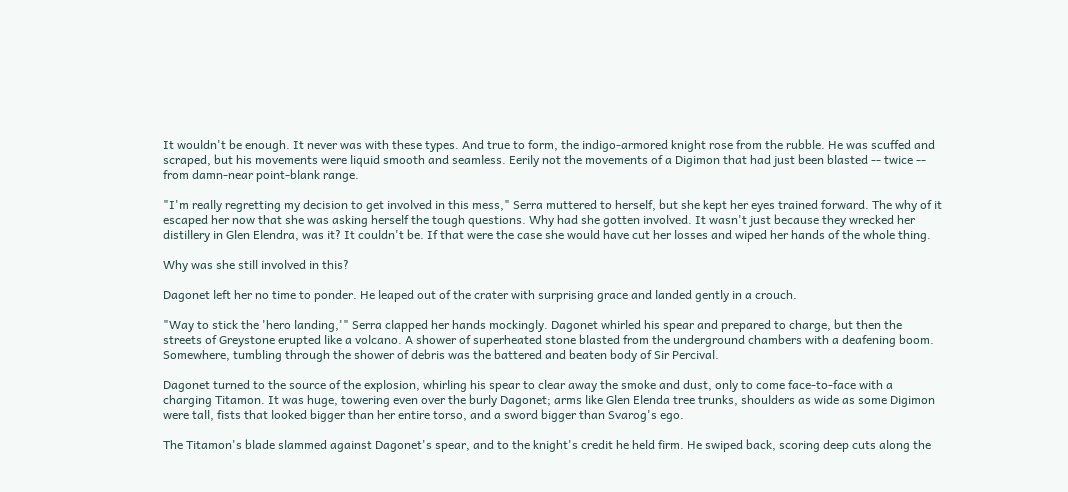It wouldn't be enough. It never was with these types. And true to form, the indigo-armored knight rose from the rubble. He was scuffed and scraped, but his movements were liquid smooth and seamless. Eerily not the movements of a Digimon that had just been blasted -- twice -- from damn-near point-blank range.

"I'm really regretting my decision to get involved in this mess," Serra muttered to herself, but she kept her eyes trained forward. The why of it escaped her now that she was asking herself the tough questions. Why had she gotten involved. It wasn't just because they wrecked her distillery in Glen Elendra, was it? It couldn't be. If that were the case she would have cut her losses and wiped her hands of the whole thing.

Why was she still involved in this?

Dagonet left her no time to ponder. He leaped out of the crater with surprising grace and landed gently in a crouch.

"Way to stick the 'hero landing,'" Serra clapped her hands mockingly. Dagonet whirled his spear and prepared to charge, but then the streets of Greystone erupted like a volcano. A shower of superheated stone blasted from the underground chambers with a deafening boom. Somewhere, tumbling through the shower of debris was the battered and beaten body of Sir Percival.

Dagonet turned to the source of the explosion, whirling his spear to clear away the smoke and dust, only to come face-to-face with a charging Titamon. It was huge, towering even over the burly Dagonet; arms like Glen Elenda tree trunks, shoulders as wide as some Digimon were tall, fists that looked bigger than her entire torso, and a sword bigger than Svarog's ego.

The Titamon's blade slammed against Dagonet's spear, and to the knight's credit he held firm. He swiped back, scoring deep cuts along the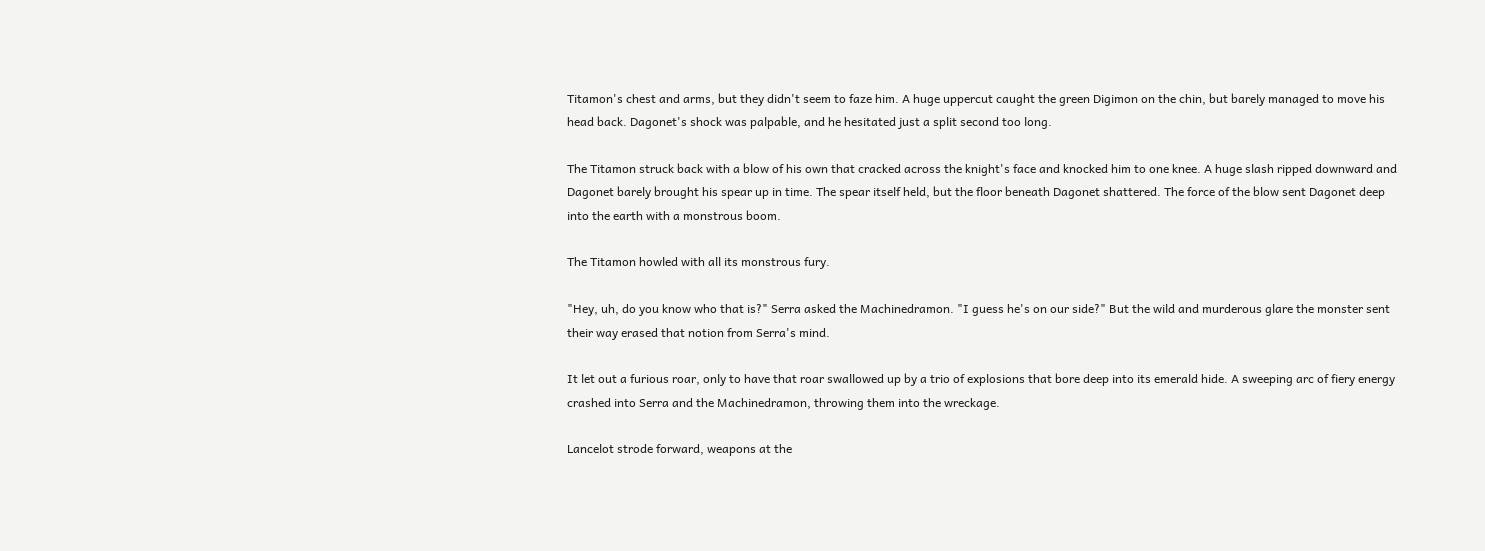Titamon's chest and arms, but they didn't seem to faze him. A huge uppercut caught the green Digimon on the chin, but barely managed to move his head back. Dagonet's shock was palpable, and he hesitated just a split second too long.

The Titamon struck back with a blow of his own that cracked across the knight's face and knocked him to one knee. A huge slash ripped downward and Dagonet barely brought his spear up in time. The spear itself held, but the floor beneath Dagonet shattered. The force of the blow sent Dagonet deep into the earth with a monstrous boom.

The Titamon howled with all its monstrous fury.

"Hey, uh, do you know who that is?" Serra asked the Machinedramon. "I guess he's on our side?" But the wild and murderous glare the monster sent their way erased that notion from Serra's mind.

It let out a furious roar, only to have that roar swallowed up by a trio of explosions that bore deep into its emerald hide. A sweeping arc of fiery energy crashed into Serra and the Machinedramon, throwing them into the wreckage.

Lancelot strode forward, weapons at the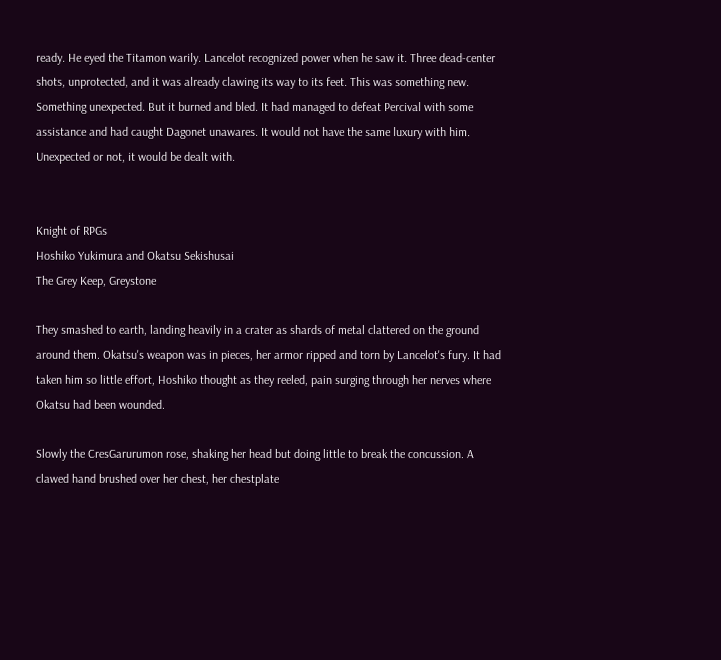ready. He eyed the Titamon warily. Lancelot recognized power when he saw it. Three dead-center shots, unprotected, and it was already clawing its way to its feet. This was something new. Something unexpected. But it burned and bled. It had managed to defeat Percival with some assistance and had caught Dagonet unawares. It would not have the same luxury with him. Unexpected or not, it would be dealt with.


Knight of RPGs
Hoshiko Yukimura and Okatsu Sekishusai
The Grey Keep, Greystone

They smashed to earth, landing heavily in a crater as shards of metal clattered on the ground around them. Okatsu's weapon was in pieces, her armor ripped and torn by Lancelot's fury. It had taken him so little effort, Hoshiko thought as they reeled, pain surging through her nerves where Okatsu had been wounded.

Slowly the CresGarurumon rose, shaking her head but doing little to break the concussion. A clawed hand brushed over her chest, her chestplate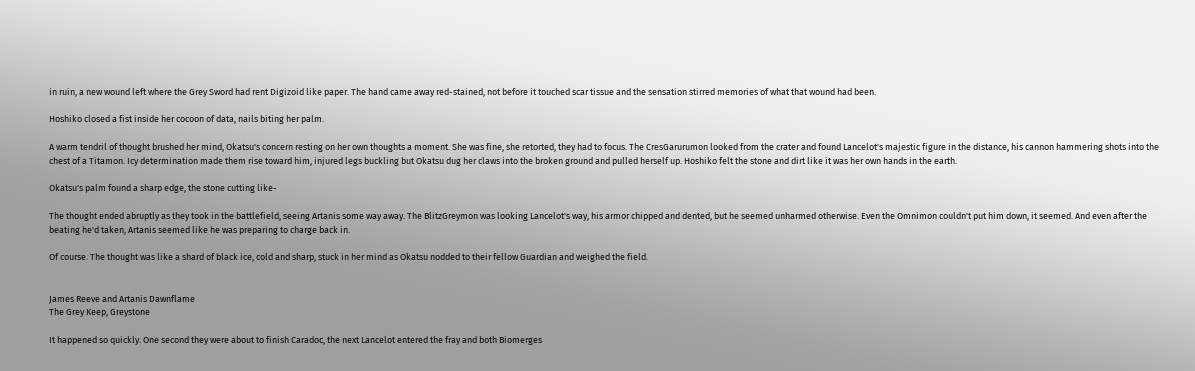in ruin, a new wound left where the Grey Sword had rent Digizoid like paper. The hand came away red-stained, not before it touched scar tissue and the sensation stirred memories of what that wound had been.

Hoshiko closed a fist inside her cocoon of data, nails biting her palm.

A warm tendril of thought brushed her mind, Okatsu's concern resting on her own thoughts a moment. She was fine, she retorted, they had to focus. The CresGarurumon looked from the crater and found Lancelot's majestic figure in the distance, his cannon hammering shots into the chest of a Titamon. Icy determination made them rise toward him, injured legs buckling but Okatsu dug her claws into the broken ground and pulled herself up. Hoshiko felt the stone and dirt like it was her own hands in the earth.

Okatsu's palm found a sharp edge, the stone cutting like-

The thought ended abruptly as they took in the battlefield, seeing Artanis some way away. The BlitzGreymon was looking Lancelot's way, his armor chipped and dented, but he seemed unharmed otherwise. Even the Omnimon couldn't put him down, it seemed. And even after the beating he'd taken, Artanis seemed like he was preparing to charge back in.

Of course. The thought was like a shard of black ice, cold and sharp, stuck in her mind as Okatsu nodded to their fellow Guardian and weighed the field.


James Reeve and Artanis Dawnflame
The Grey Keep, Greystone

It happened so quickly. One second they were about to finish Caradoc, the next Lancelot entered the fray and both Biomerges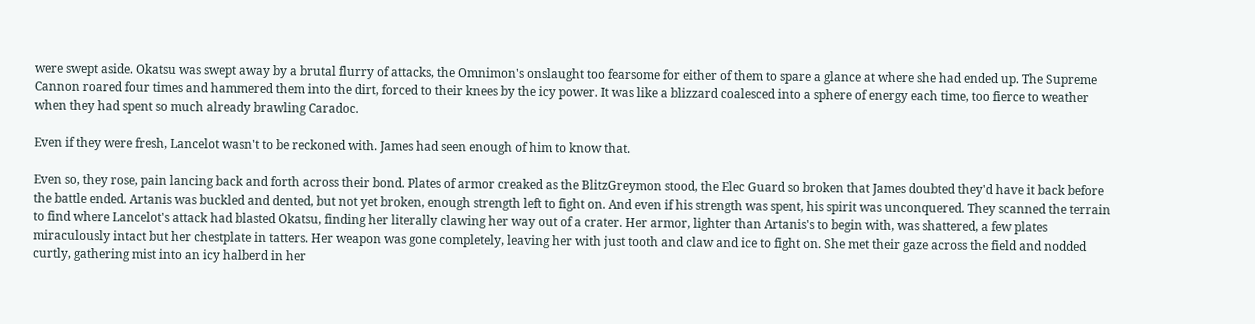were swept aside. Okatsu was swept away by a brutal flurry of attacks, the Omnimon's onslaught too fearsome for either of them to spare a glance at where she had ended up. The Supreme Cannon roared four times and hammered them into the dirt, forced to their knees by the icy power. It was like a blizzard coalesced into a sphere of energy each time, too fierce to weather when they had spent so much already brawling Caradoc.

Even if they were fresh, Lancelot wasn't to be reckoned with. James had seen enough of him to know that.

Even so, they rose, pain lancing back and forth across their bond. Plates of armor creaked as the BlitzGreymon stood, the Elec Guard so broken that James doubted they'd have it back before the battle ended. Artanis was buckled and dented, but not yet broken, enough strength left to fight on. And even if his strength was spent, his spirit was unconquered. They scanned the terrain to find where Lancelot's attack had blasted Okatsu, finding her literally clawing her way out of a crater. Her armor, lighter than Artanis's to begin with, was shattered, a few plates miraculously intact but her chestplate in tatters. Her weapon was gone completely, leaving her with just tooth and claw and ice to fight on. She met their gaze across the field and nodded curtly, gathering mist into an icy halberd in her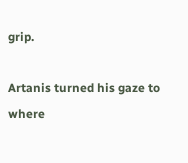grip.

Artanis turned his gaze to where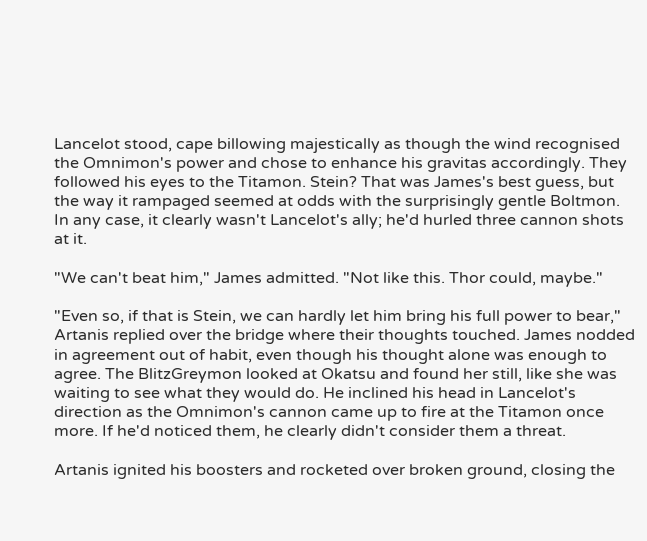Lancelot stood, cape billowing majestically as though the wind recognised the Omnimon's power and chose to enhance his gravitas accordingly. They followed his eyes to the Titamon. Stein? That was James's best guess, but the way it rampaged seemed at odds with the surprisingly gentle Boltmon. In any case, it clearly wasn't Lancelot's ally; he'd hurled three cannon shots at it.

"We can't beat him," James admitted. "Not like this. Thor could, maybe."

"Even so, if that is Stein, we can hardly let him bring his full power to bear," Artanis replied over the bridge where their thoughts touched. James nodded in agreement out of habit, even though his thought alone was enough to agree. The BlitzGreymon looked at Okatsu and found her still, like she was waiting to see what they would do. He inclined his head in Lancelot's direction as the Omnimon's cannon came up to fire at the Titamon once more. If he'd noticed them, he clearly didn't consider them a threat.

Artanis ignited his boosters and rocketed over broken ground, closing the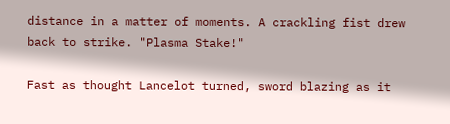distance in a matter of moments. A crackling fist drew back to strike. "Plasma Stake!"

Fast as thought Lancelot turned, sword blazing as it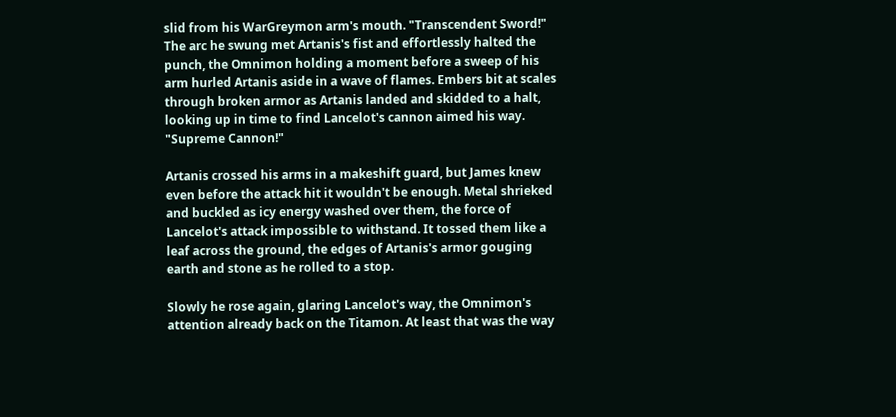slid from his WarGreymon arm's mouth. "Transcendent Sword!" The arc he swung met Artanis's fist and effortlessly halted the punch, the Omnimon holding a moment before a sweep of his arm hurled Artanis aside in a wave of flames. Embers bit at scales through broken armor as Artanis landed and skidded to a halt, looking up in time to find Lancelot's cannon aimed his way. "Supreme Cannon!"

Artanis crossed his arms in a makeshift guard, but James knew even before the attack hit it wouldn't be enough. Metal shrieked and buckled as icy energy washed over them, the force of Lancelot's attack impossible to withstand. It tossed them like a leaf across the ground, the edges of Artanis's armor gouging earth and stone as he rolled to a stop.

Slowly he rose again, glaring Lancelot's way, the Omnimon's attention already back on the Titamon. At least that was the way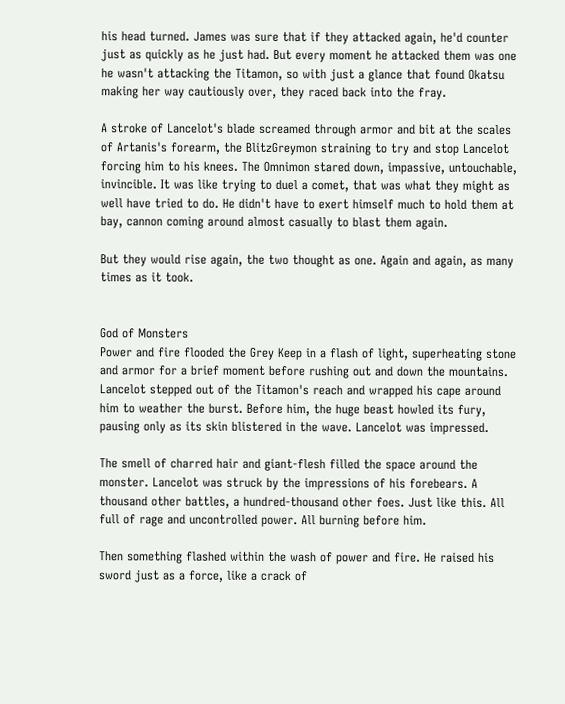his head turned. James was sure that if they attacked again, he'd counter just as quickly as he just had. But every moment he attacked them was one he wasn't attacking the Titamon, so with just a glance that found Okatsu making her way cautiously over, they raced back into the fray.

A stroke of Lancelot's blade screamed through armor and bit at the scales of Artanis's forearm, the BlitzGreymon straining to try and stop Lancelot forcing him to his knees. The Omnimon stared down, impassive, untouchable, invincible. It was like trying to duel a comet, that was what they might as well have tried to do. He didn't have to exert himself much to hold them at bay, cannon coming around almost casually to blast them again.

But they would rise again, the two thought as one. Again and again, as many times as it took.


God of Monsters
Power and fire flooded the Grey Keep in a flash of light, superheating stone and armor for a brief moment before rushing out and down the mountains. Lancelot stepped out of the Titamon's reach and wrapped his cape around him to weather the burst. Before him, the huge beast howled its fury, pausing only as its skin blistered in the wave. Lancelot was impressed.

The smell of charred hair and giant-flesh filled the space around the monster. Lancelot was struck by the impressions of his forebears. A thousand other battles, a hundred-thousand other foes. Just like this. All full of rage and uncontrolled power. All burning before him.

Then something flashed within the wash of power and fire. He raised his sword just as a force, like a crack of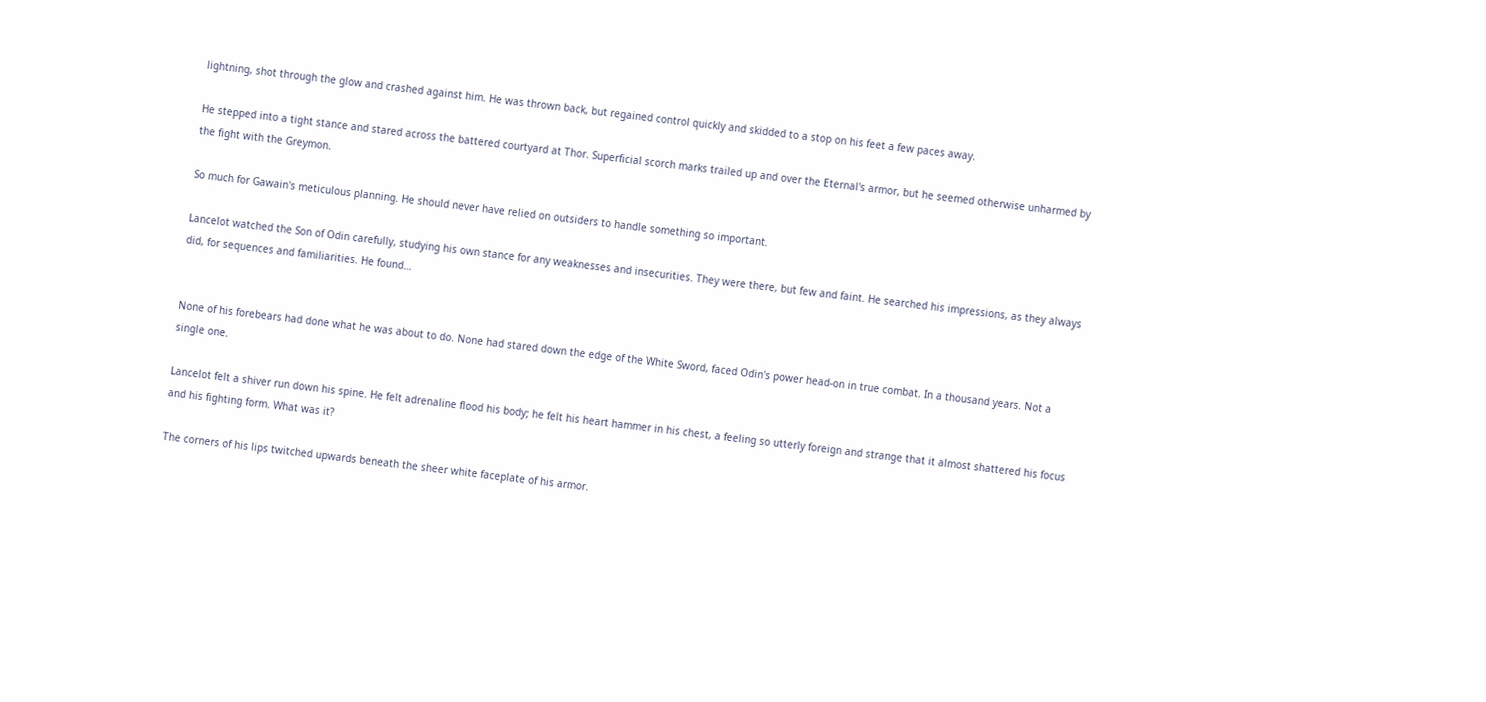lightning, shot through the glow and crashed against him. He was thrown back, but regained control quickly and skidded to a stop on his feet a few paces away.

He stepped into a tight stance and stared across the battered courtyard at Thor. Superficial scorch marks trailed up and over the Eternal's armor, but he seemed otherwise unharmed by the fight with the Greymon.

So much for Gawain's meticulous planning. He should never have relied on outsiders to handle something so important.

Lancelot watched the Son of Odin carefully, studying his own stance for any weaknesses and insecurities. They were there, but few and faint. He searched his impressions, as they always did, for sequences and familiarities. He found…


None of his forebears had done what he was about to do. None had stared down the edge of the White Sword, faced Odin's power head-on in true combat. In a thousand years. Not a single one.

Lancelot felt a shiver run down his spine. He felt adrenaline flood his body; he felt his heart hammer in his chest, a feeling so utterly foreign and strange that it almost shattered his focus and his fighting form. What was it?

The corners of his lips twitched upwards beneath the sheer white faceplate of his armor.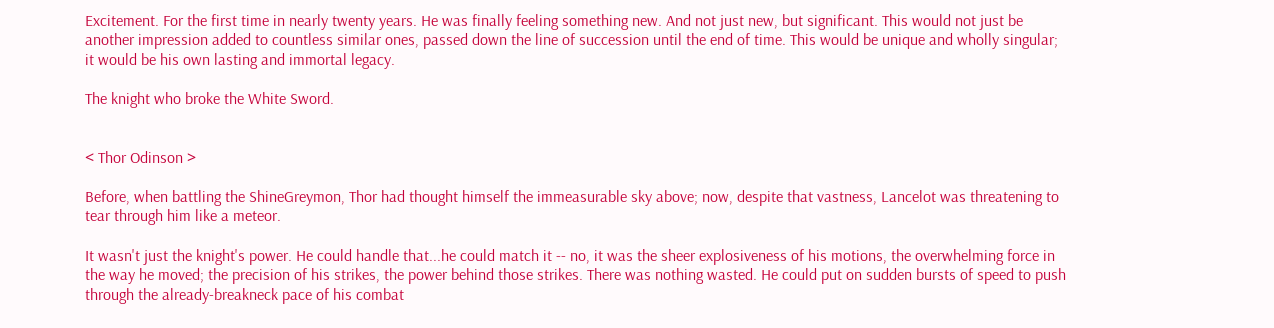Excitement. For the first time in nearly twenty years. He was finally feeling something new. And not just new, but significant. This would not just be another impression added to countless similar ones, passed down the line of succession until the end of time. This would be unique and wholly singular; it would be his own lasting and immortal legacy.

The knight who broke the White Sword.


< Thor Odinson >

Before, when battling the ShineGreymon, Thor had thought himself the immeasurable sky above; now, despite that vastness, Lancelot was threatening to tear through him like a meteor.

It wasn't just the knight's power. He could handle that...he could match it -- no, it was the sheer explosiveness of his motions, the overwhelming force in the way he moved; the precision of his strikes, the power behind those strikes. There was nothing wasted. He could put on sudden bursts of speed to push through the already-breakneck pace of his combat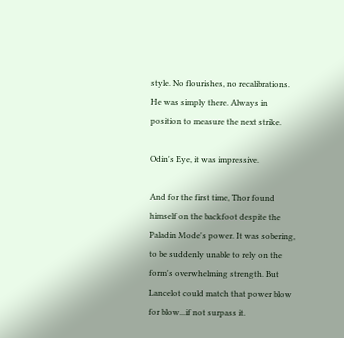style. No flourishes, no recalibrations. He was simply there. Always in position to measure the next strike.

Odin's Eye, it was impressive.

And for the first time, Thor found himself on the backfoot despite the Paladin Mode's power. It was sobering, to be suddenly unable to rely on the form's overwhelming strength. But Lancelot could match that power blow for blow...if not surpass it.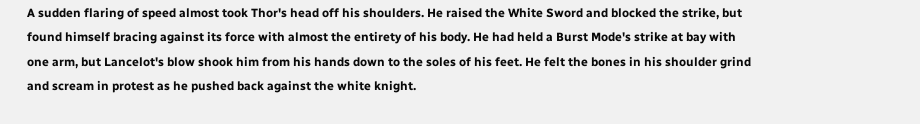A sudden flaring of speed almost took Thor's head off his shoulders. He raised the White Sword and blocked the strike, but found himself bracing against its force with almost the entirety of his body. He had held a Burst Mode's strike at bay with one arm, but Lancelot's blow shook him from his hands down to the soles of his feet. He felt the bones in his shoulder grind and scream in protest as he pushed back against the white knight.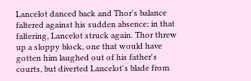Lancelot danced back and Thor's balance faltered against his sudden absence; in that faltering, Lancelot struck again. Thor threw up a sloppy block, one that would have gotten him laughed out of his father's courts, but diverted Lancelot's blade from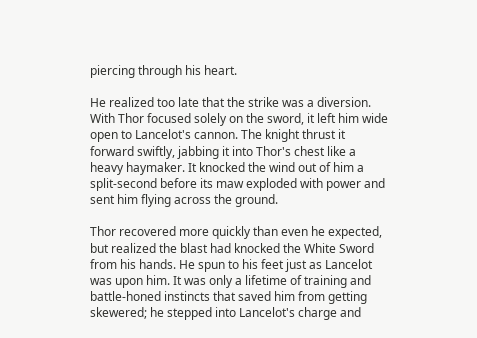piercing through his heart.

He realized too late that the strike was a diversion. With Thor focused solely on the sword, it left him wide open to Lancelot's cannon. The knight thrust it forward swiftly, jabbing it into Thor's chest like a heavy haymaker. It knocked the wind out of him a split-second before its maw exploded with power and sent him flying across the ground.

Thor recovered more quickly than even he expected, but realized the blast had knocked the White Sword from his hands. He spun to his feet just as Lancelot was upon him. It was only a lifetime of training and battle-honed instincts that saved him from getting skewered; he stepped into Lancelot's charge and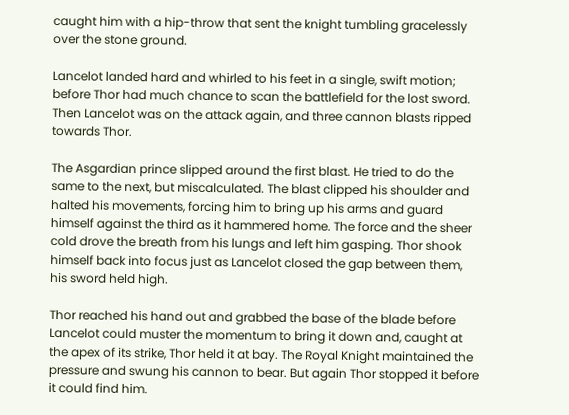caught him with a hip-throw that sent the knight tumbling gracelessly over the stone ground.

Lancelot landed hard and whirled to his feet in a single, swift motion; before Thor had much chance to scan the battlefield for the lost sword. Then Lancelot was on the attack again, and three cannon blasts ripped towards Thor.

The Asgardian prince slipped around the first blast. He tried to do the same to the next, but miscalculated. The blast clipped his shoulder and halted his movements, forcing him to bring up his arms and guard himself against the third as it hammered home. The force and the sheer cold drove the breath from his lungs and left him gasping. Thor shook himself back into focus just as Lancelot closed the gap between them, his sword held high.

Thor reached his hand out and grabbed the base of the blade before Lancelot could muster the momentum to bring it down and, caught at the apex of its strike, Thor held it at bay. The Royal Knight maintained the pressure and swung his cannon to bear. But again Thor stopped it before it could find him.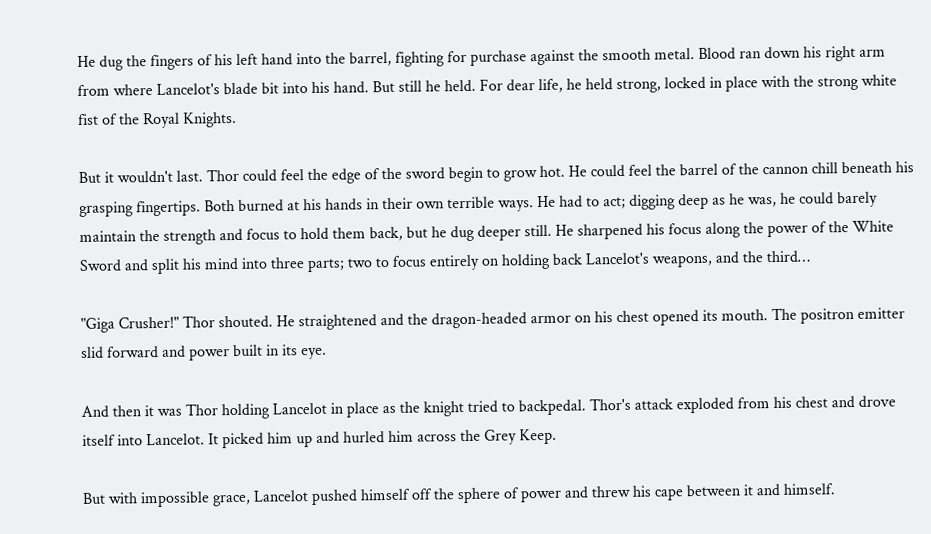He dug the fingers of his left hand into the barrel, fighting for purchase against the smooth metal. Blood ran down his right arm from where Lancelot's blade bit into his hand. But still he held. For dear life, he held strong, locked in place with the strong white fist of the Royal Knights.

But it wouldn't last. Thor could feel the edge of the sword begin to grow hot. He could feel the barrel of the cannon chill beneath his grasping fingertips. Both burned at his hands in their own terrible ways. He had to act; digging deep as he was, he could barely maintain the strength and focus to hold them back, but he dug deeper still. He sharpened his focus along the power of the White Sword and split his mind into three parts; two to focus entirely on holding back Lancelot's weapons, and the third…

"Giga Crusher!" Thor shouted. He straightened and the dragon-headed armor on his chest opened its mouth. The positron emitter slid forward and power built in its eye.

And then it was Thor holding Lancelot in place as the knight tried to backpedal. Thor's attack exploded from his chest and drove itself into Lancelot. It picked him up and hurled him across the Grey Keep.

But with impossible grace, Lancelot pushed himself off the sphere of power and threw his cape between it and himself.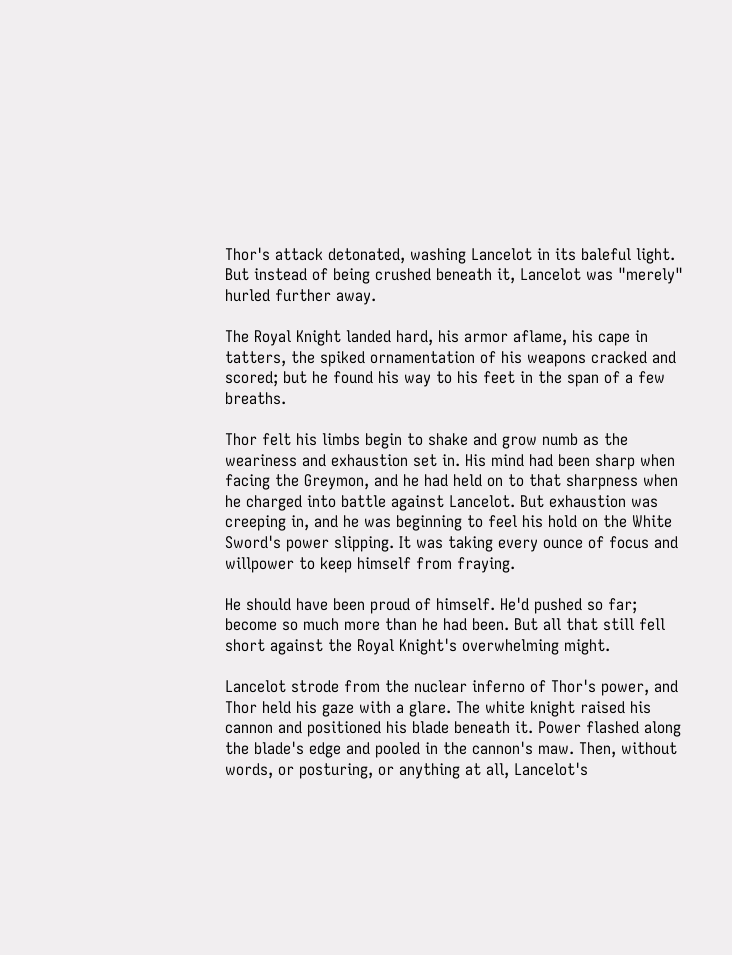Thor's attack detonated, washing Lancelot in its baleful light. But instead of being crushed beneath it, Lancelot was "merely" hurled further away.

The Royal Knight landed hard, his armor aflame, his cape in tatters, the spiked ornamentation of his weapons cracked and scored; but he found his way to his feet in the span of a few breaths.

Thor felt his limbs begin to shake and grow numb as the weariness and exhaustion set in. His mind had been sharp when facing the Greymon, and he had held on to that sharpness when he charged into battle against Lancelot. But exhaustion was creeping in, and he was beginning to feel his hold on the White Sword's power slipping. It was taking every ounce of focus and willpower to keep himself from fraying.

He should have been proud of himself. He'd pushed so far; become so much more than he had been. But all that still fell short against the Royal Knight's overwhelming might.

Lancelot strode from the nuclear inferno of Thor's power, and Thor held his gaze with a glare. The white knight raised his cannon and positioned his blade beneath it. Power flashed along the blade's edge and pooled in the cannon's maw. Then, without words, or posturing, or anything at all, Lancelot's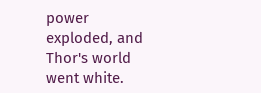power exploded, and Thor's world went white.